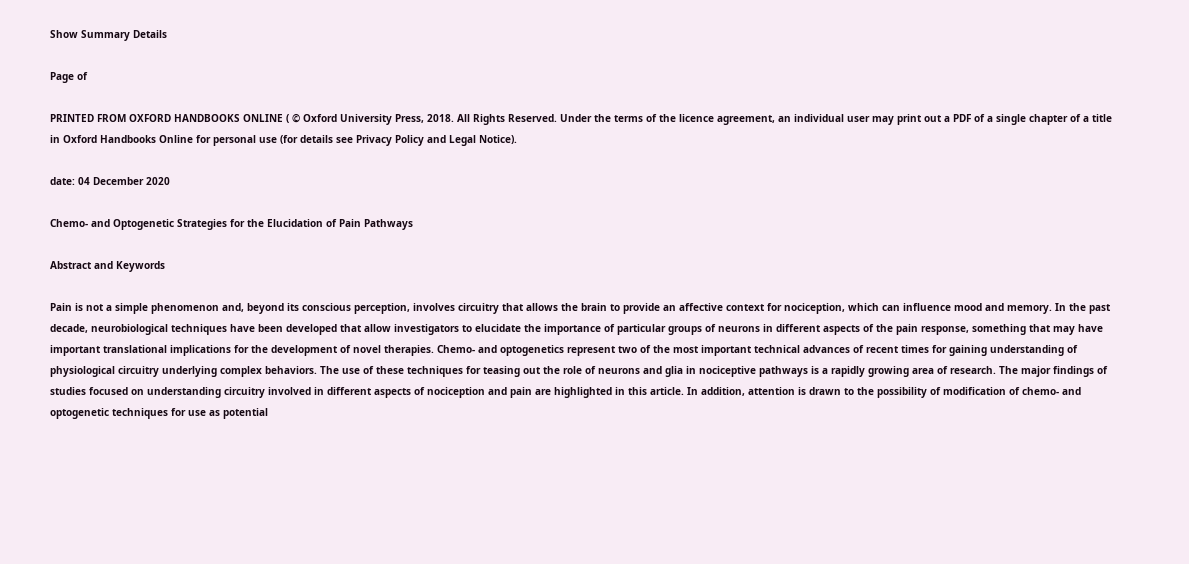Show Summary Details

Page of

PRINTED FROM OXFORD HANDBOOKS ONLINE ( © Oxford University Press, 2018. All Rights Reserved. Under the terms of the licence agreement, an individual user may print out a PDF of a single chapter of a title in Oxford Handbooks Online for personal use (for details see Privacy Policy and Legal Notice).

date: 04 December 2020

Chemo- and Optogenetic Strategies for the Elucidation of Pain Pathways

Abstract and Keywords

Pain is not a simple phenomenon and, beyond its conscious perception, involves circuitry that allows the brain to provide an affective context for nociception, which can influence mood and memory. In the past decade, neurobiological techniques have been developed that allow investigators to elucidate the importance of particular groups of neurons in different aspects of the pain response, something that may have important translational implications for the development of novel therapies. Chemo- and optogenetics represent two of the most important technical advances of recent times for gaining understanding of physiological circuitry underlying complex behaviors. The use of these techniques for teasing out the role of neurons and glia in nociceptive pathways is a rapidly growing area of research. The major findings of studies focused on understanding circuitry involved in different aspects of nociception and pain are highlighted in this article. In addition, attention is drawn to the possibility of modification of chemo- and optogenetic techniques for use as potential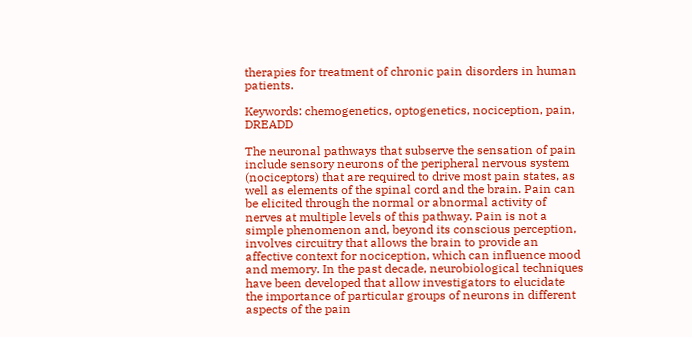therapies for treatment of chronic pain disorders in human patients.

Keywords: chemogenetics, optogenetics, nociception, pain, DREADD

The neuronal pathways that subserve the sensation of pain include sensory neurons of the peripheral nervous system (nociceptors) that are required to drive most pain states, as well as elements of the spinal cord and the brain. Pain can be elicited through the normal or abnormal activity of nerves at multiple levels of this pathway. Pain is not a simple phenomenon and, beyond its conscious perception, involves circuitry that allows the brain to provide an affective context for nociception, which can influence mood and memory. In the past decade, neurobiological techniques have been developed that allow investigators to elucidate the importance of particular groups of neurons in different aspects of the pain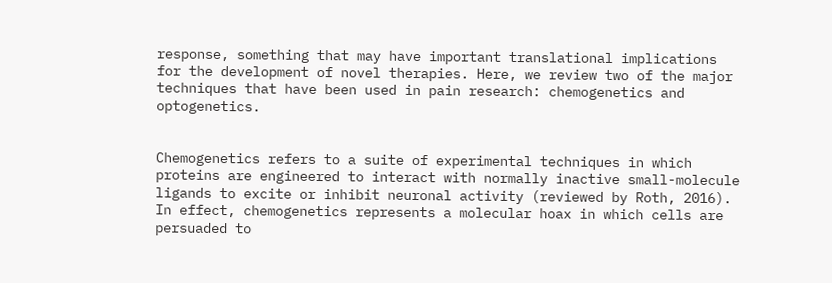response, something that may have important translational implications for the development of novel therapies. Here, we review two of the major techniques that have been used in pain research: chemogenetics and optogenetics.


Chemogenetics refers to a suite of experimental techniques in which proteins are engineered to interact with normally inactive small-molecule ligands to excite or inhibit neuronal activity (reviewed by Roth, 2016). In effect, chemogenetics represents a molecular hoax in which cells are persuaded to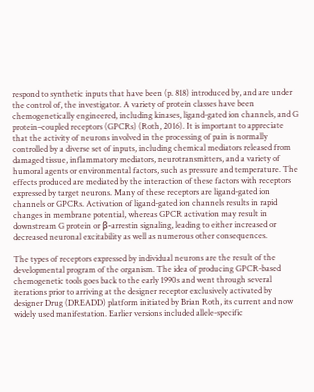respond to synthetic inputs that have been (p. 818) introduced by, and are under the control of, the investigator. A variety of protein classes have been chemogenetically engineered, including kinases, ligand-gated ion channels, and G protein–coupled receptors (GPCRs) (Roth, 2016). It is important to appreciate that the activity of neurons involved in the processing of pain is normally controlled by a diverse set of inputs, including chemical mediators released from damaged tissue, inflammatory mediators, neurotransmitters, and a variety of humoral agents or environmental factors, such as pressure and temperature. The effects produced are mediated by the interaction of these factors with receptors expressed by target neurons. Many of these receptors are ligand-gated ion channels or GPCRs. Activation of ligand-gated ion channels results in rapid changes in membrane potential, whereas GPCR activation may result in downstream G protein or β-arrestin signaling, leading to either increased or decreased neuronal excitability as well as numerous other consequences.

The types of receptors expressed by individual neurons are the result of the developmental program of the organism. The idea of producing GPCR-based chemogenetic tools goes back to the early 1990s and went through several iterations prior to arriving at the designer receptor exclusively activated by designer Drug (DREADD) platform initiated by Brian Roth, its current and now widely used manifestation. Earlier versions included allele-specific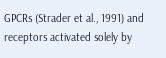GPCRs (Strader et al., 1991) and receptors activated solely by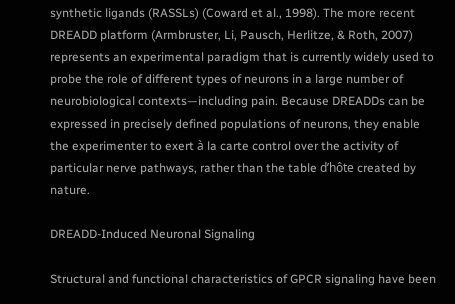synthetic ligands (RASSLs) (Coward et al., 1998). The more recent DREADD platform (Armbruster, Li, Pausch, Herlitze, & Roth, 2007) represents an experimental paradigm that is currently widely used to probe the role of different types of neurons in a large number of neurobiological contexts—including pain. Because DREADDs can be expressed in precisely defined populations of neurons, they enable the experimenter to exert à la carte control over the activity of particular nerve pathways, rather than the table d’hôte created by nature.

DREADD-Induced Neuronal Signaling

Structural and functional characteristics of GPCR signaling have been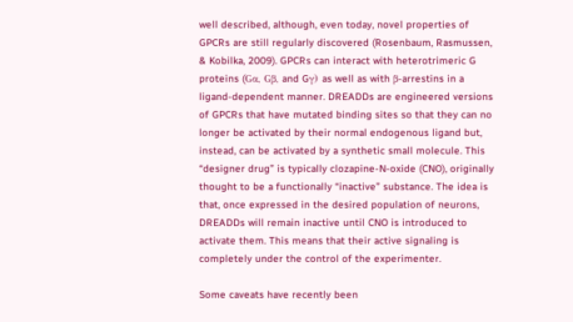well described, although, even today, novel properties of GPCRs are still regularly discovered (Rosenbaum, Rasmussen, & Kobilka, 2009). GPCRs can interact with heterotrimeric G proteins (Gα, Gβ, and Gγ) as well as with β-arrestins in a ligand-dependent manner. DREADDs are engineered versions of GPCRs that have mutated binding sites so that they can no longer be activated by their normal endogenous ligand but, instead, can be activated by a synthetic small molecule. This “designer drug” is typically clozapine-N-oxide (CNO), originally thought to be a functionally “inactive” substance. The idea is that, once expressed in the desired population of neurons, DREADDs will remain inactive until CNO is introduced to activate them. This means that their active signaling is completely under the control of the experimenter.

Some caveats have recently been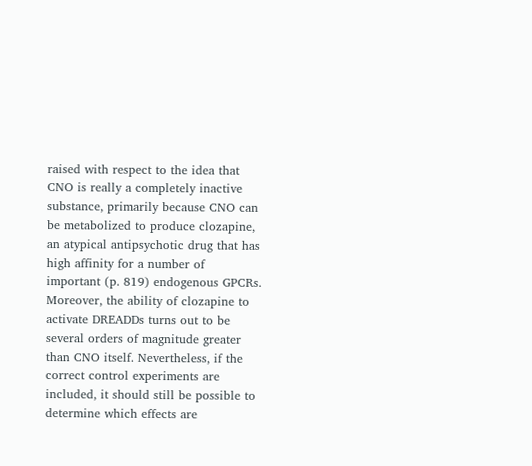raised with respect to the idea that CNO is really a completely inactive substance, primarily because CNO can be metabolized to produce clozapine, an atypical antipsychotic drug that has high affinity for a number of important (p. 819) endogenous GPCRs. Moreover, the ability of clozapine to activate DREADDs turns out to be several orders of magnitude greater than CNO itself. Nevertheless, if the correct control experiments are included, it should still be possible to determine which effects are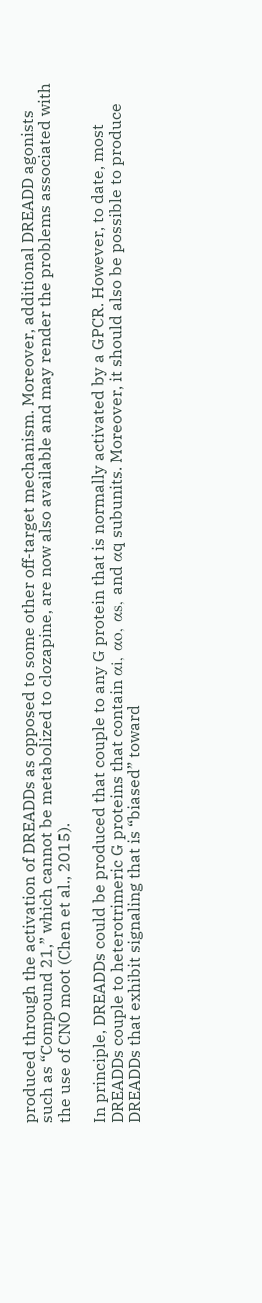produced through the activation of DREADDs as opposed to some other off-target mechanism. Moreover, additional DREADD agonists such as “Compound 21,” which cannot be metabolized to clozapine, are now also available and may render the problems associated with the use of CNO moot (Chen et al., 2015).

In principle, DREADDs could be produced that couple to any G protein that is normally activated by a GPCR. However, to date, most DREADDs couple to heterotrimeric G proteins that contain αi, αo, αs, and αq subunits. Moreover, it should also be possible to produce DREADDs that exhibit signaling that is “biased” toward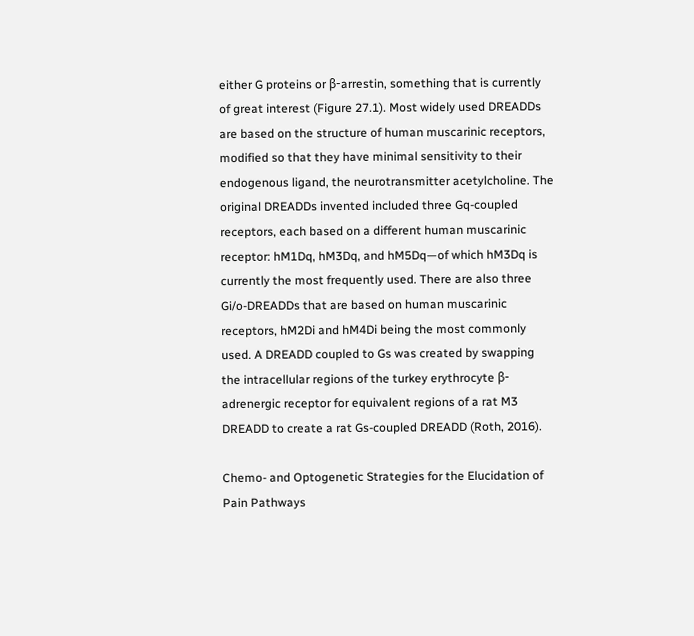either G proteins or β-arrestin, something that is currently of great interest (Figure 27.1). Most widely used DREADDs are based on the structure of human muscarinic receptors, modified so that they have minimal sensitivity to their endogenous ligand, the neurotransmitter acetylcholine. The original DREADDs invented included three Gq-coupled receptors, each based on a different human muscarinic receptor: hM1Dq, hM3Dq, and hM5Dq—of which hM3Dq is currently the most frequently used. There are also three Gi/o-DREADDs that are based on human muscarinic receptors, hM2Di and hM4Di being the most commonly used. A DREADD coupled to Gs was created by swapping the intracellular regions of the turkey erythrocyte β-adrenergic receptor for equivalent regions of a rat M3 DREADD to create a rat Gs-coupled DREADD (Roth, 2016).

Chemo- and Optogenetic Strategies for the Elucidation of Pain Pathways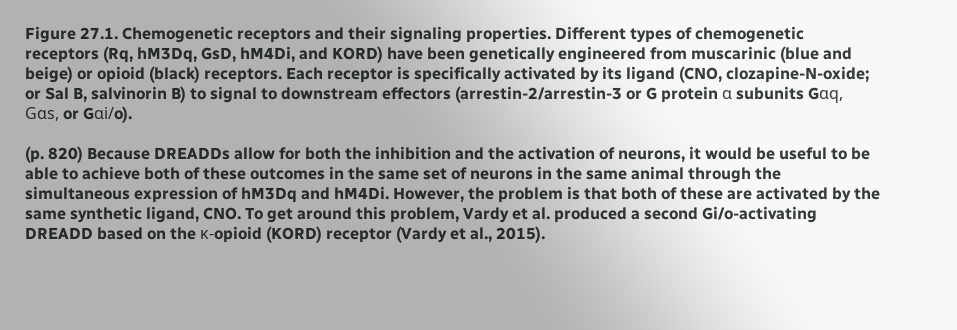Figure 27.1. Chemogenetic receptors and their signaling properties. Different types of chemogenetic receptors (Rq, hM3Dq, GsD, hM4Di, and KORD) have been genetically engineered from muscarinic (blue and beige) or opioid (black) receptors. Each receptor is specifically activated by its ligand (CNO, clozapine-N-oxide; or Sal B, salvinorin B) to signal to downstream effectors (arrestin-2/arrestin-3 or G protein α subunits Gαq, Gαs, or Gαi/o).

(p. 820) Because DREADDs allow for both the inhibition and the activation of neurons, it would be useful to be able to achieve both of these outcomes in the same set of neurons in the same animal through the simultaneous expression of hM3Dq and hM4Di. However, the problem is that both of these are activated by the same synthetic ligand, CNO. To get around this problem, Vardy et al. produced a second Gi/o-activating DREADD based on the κ-opioid (KORD) receptor (Vardy et al., 2015).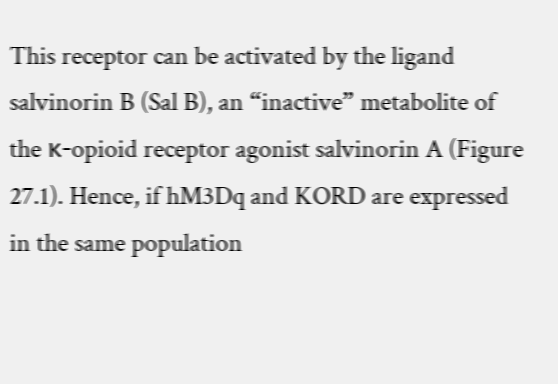This receptor can be activated by the ligand salvinorin B (Sal B), an “inactive” metabolite of the κ-opioid receptor agonist salvinorin A (Figure 27.1). Hence, if hM3Dq and KORD are expressed in the same population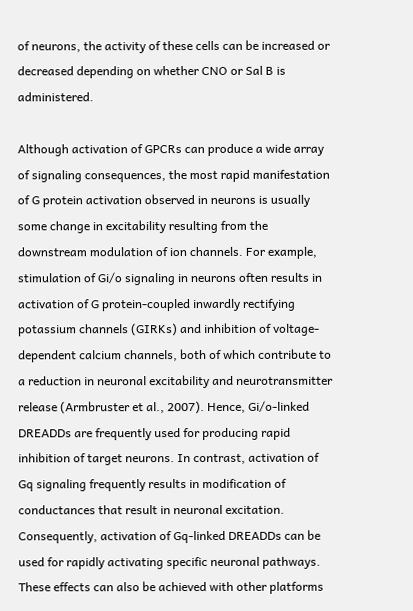of neurons, the activity of these cells can be increased or decreased depending on whether CNO or Sal B is administered.

Although activation of GPCRs can produce a wide array of signaling consequences, the most rapid manifestation of G protein activation observed in neurons is usually some change in excitability resulting from the downstream modulation of ion channels. For example, stimulation of Gi/o signaling in neurons often results in activation of G protein-coupled inwardly rectifying potassium channels (GIRKs) and inhibition of voltage-dependent calcium channels, both of which contribute to a reduction in neuronal excitability and neurotransmitter release (Armbruster et al., 2007). Hence, Gi/o-linked DREADDs are frequently used for producing rapid inhibition of target neurons. In contrast, activation of Gq signaling frequently results in modification of conductances that result in neuronal excitation. Consequently, activation of Gq-linked DREADDs can be used for rapidly activating specific neuronal pathways. These effects can also be achieved with other platforms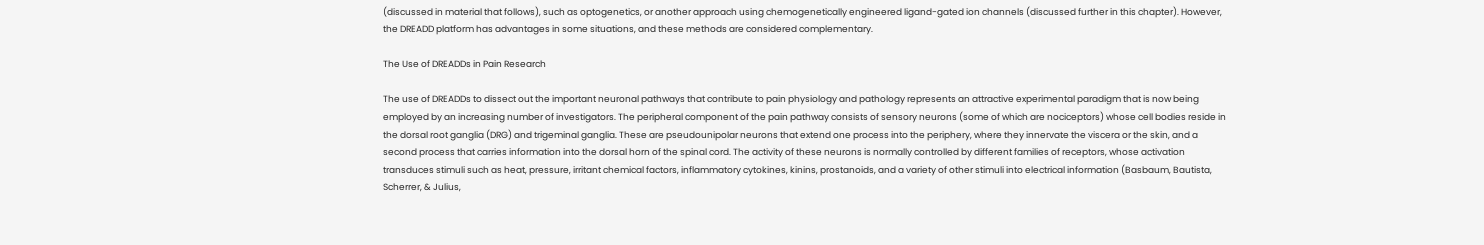(discussed in material that follows), such as optogenetics, or another approach using chemogenetically engineered ligand-gated ion channels (discussed further in this chapter). However, the DREADD platform has advantages in some situations, and these methods are considered complementary.

The Use of DREADDs in Pain Research

The use of DREADDs to dissect out the important neuronal pathways that contribute to pain physiology and pathology represents an attractive experimental paradigm that is now being employed by an increasing number of investigators. The peripheral component of the pain pathway consists of sensory neurons (some of which are nociceptors) whose cell bodies reside in the dorsal root ganglia (DRG) and trigeminal ganglia. These are pseudounipolar neurons that extend one process into the periphery, where they innervate the viscera or the skin, and a second process that carries information into the dorsal horn of the spinal cord. The activity of these neurons is normally controlled by different families of receptors, whose activation transduces stimuli such as heat, pressure, irritant chemical factors, inflammatory cytokines, kinins, prostanoids, and a variety of other stimuli into electrical information (Basbaum, Bautista, Scherrer, & Julius,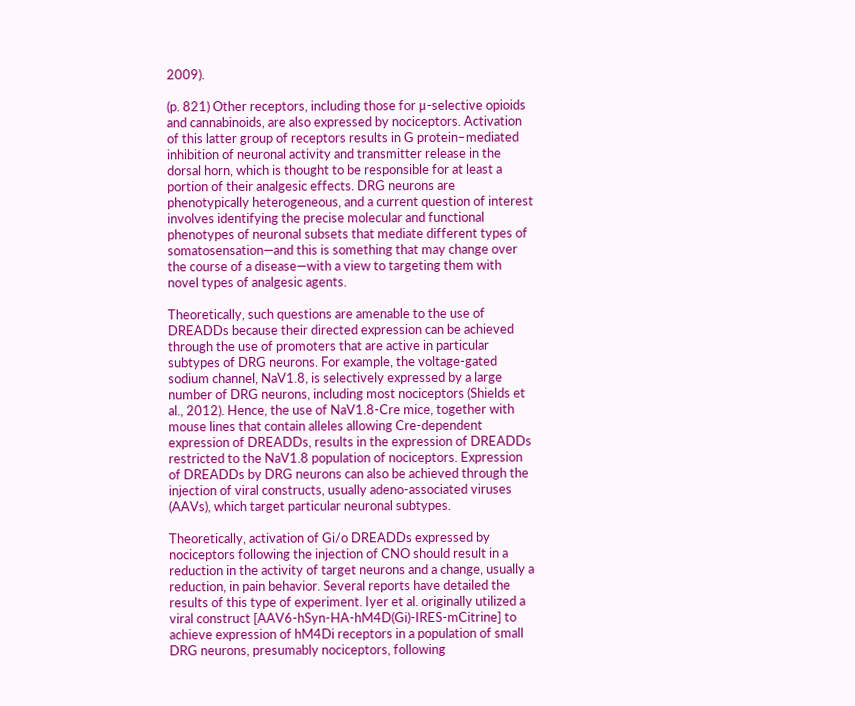2009).

(p. 821) Other receptors, including those for μ-selective opioids and cannabinoids, are also expressed by nociceptors. Activation of this latter group of receptors results in G protein–mediated inhibition of neuronal activity and transmitter release in the dorsal horn, which is thought to be responsible for at least a portion of their analgesic effects. DRG neurons are phenotypically heterogeneous, and a current question of interest involves identifying the precise molecular and functional phenotypes of neuronal subsets that mediate different types of somatosensation—and this is something that may change over the course of a disease—with a view to targeting them with novel types of analgesic agents.

Theoretically, such questions are amenable to the use of DREADDs because their directed expression can be achieved through the use of promoters that are active in particular subtypes of DRG neurons. For example, the voltage-gated sodium channel, NaV1.8, is selectively expressed by a large number of DRG neurons, including most nociceptors (Shields et al., 2012). Hence, the use of NaV1.8-Cre mice, together with mouse lines that contain alleles allowing Cre-dependent expression of DREADDs, results in the expression of DREADDs restricted to the NaV1.8 population of nociceptors. Expression of DREADDs by DRG neurons can also be achieved through the injection of viral constructs, usually adeno-associated viruses (AAVs), which target particular neuronal subtypes.

Theoretically, activation of Gi/o DREADDs expressed by nociceptors following the injection of CNO should result in a reduction in the activity of target neurons and a change, usually a reduction, in pain behavior. Several reports have detailed the results of this type of experiment. Iyer et al. originally utilized a viral construct [AAV6-hSyn-HA-hM4D(Gi)-IRES-mCitrine] to achieve expression of hM4Di receptors in a population of small DRG neurons, presumably nociceptors, following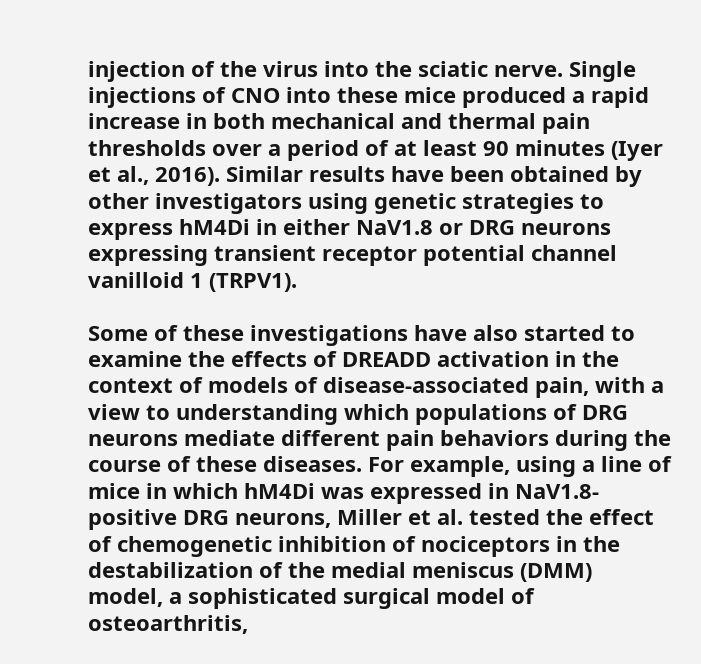injection of the virus into the sciatic nerve. Single injections of CNO into these mice produced a rapid increase in both mechanical and thermal pain thresholds over a period of at least 90 minutes (Iyer et al., 2016). Similar results have been obtained by other investigators using genetic strategies to express hM4Di in either NaV1.8 or DRG neurons expressing transient receptor potential channel vanilloid 1 (TRPV1).

Some of these investigations have also started to examine the effects of DREADD activation in the context of models of disease-associated pain, with a view to understanding which populations of DRG neurons mediate different pain behaviors during the course of these diseases. For example, using a line of mice in which hM4Di was expressed in NaV1.8-positive DRG neurons, Miller et al. tested the effect of chemogenetic inhibition of nociceptors in the destabilization of the medial meniscus (DMM) model, a sophisticated surgical model of osteoarthritis,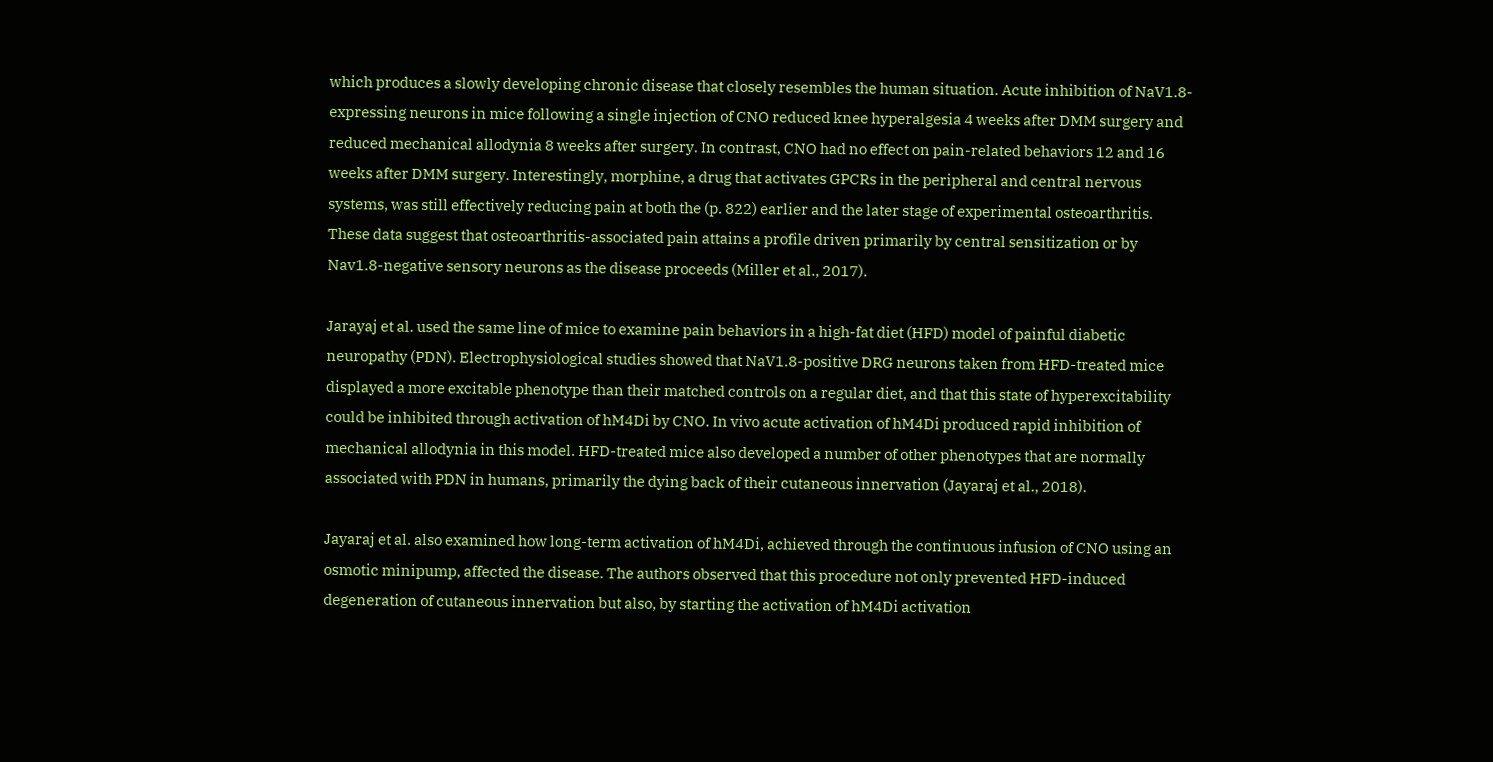which produces a slowly developing chronic disease that closely resembles the human situation. Acute inhibition of NaV1.8-expressing neurons in mice following a single injection of CNO reduced knee hyperalgesia 4 weeks after DMM surgery and reduced mechanical allodynia 8 weeks after surgery. In contrast, CNO had no effect on pain-related behaviors 12 and 16 weeks after DMM surgery. Interestingly, morphine, a drug that activates GPCRs in the peripheral and central nervous systems, was still effectively reducing pain at both the (p. 822) earlier and the later stage of experimental osteoarthritis. These data suggest that osteoarthritis-associated pain attains a profile driven primarily by central sensitization or by Nav1.8-negative sensory neurons as the disease proceeds (Miller et al., 2017).

Jarayaj et al. used the same line of mice to examine pain behaviors in a high-fat diet (HFD) model of painful diabetic neuropathy (PDN). Electrophysiological studies showed that NaV1.8-positive DRG neurons taken from HFD-treated mice displayed a more excitable phenotype than their matched controls on a regular diet, and that this state of hyperexcitability could be inhibited through activation of hM4Di by CNO. In vivo acute activation of hM4Di produced rapid inhibition of mechanical allodynia in this model. HFD-treated mice also developed a number of other phenotypes that are normally associated with PDN in humans, primarily the dying back of their cutaneous innervation (Jayaraj et al., 2018).

Jayaraj et al. also examined how long-term activation of hM4Di, achieved through the continuous infusion of CNO using an osmotic minipump, affected the disease. The authors observed that this procedure not only prevented HFD-induced degeneration of cutaneous innervation but also, by starting the activation of hM4Di activation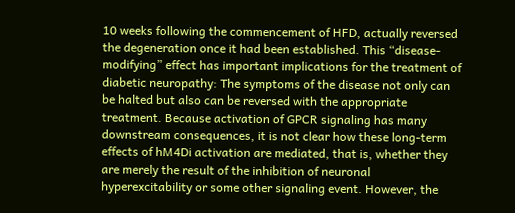10 weeks following the commencement of HFD, actually reversed the degeneration once it had been established. This “disease-modifying” effect has important implications for the treatment of diabetic neuropathy: The symptoms of the disease not only can be halted but also can be reversed with the appropriate treatment. Because activation of GPCR signaling has many downstream consequences, it is not clear how these long-term effects of hM4Di activation are mediated, that is, whether they are merely the result of the inhibition of neuronal hyperexcitability or some other signaling event. However, the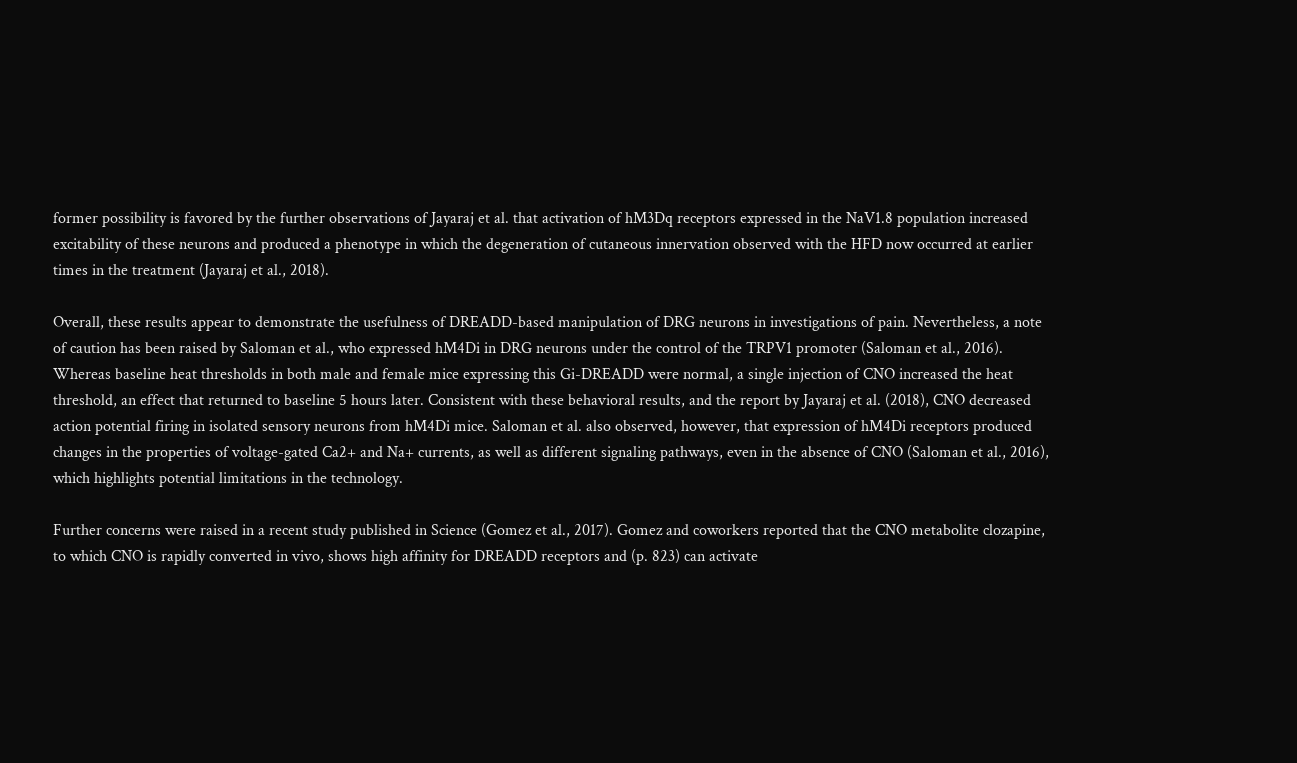former possibility is favored by the further observations of Jayaraj et al. that activation of hM3Dq receptors expressed in the NaV1.8 population increased excitability of these neurons and produced a phenotype in which the degeneration of cutaneous innervation observed with the HFD now occurred at earlier times in the treatment (Jayaraj et al., 2018).

Overall, these results appear to demonstrate the usefulness of DREADD-based manipulation of DRG neurons in investigations of pain. Nevertheless, a note of caution has been raised by Saloman et al., who expressed hM4Di in DRG neurons under the control of the TRPV1 promoter (Saloman et al., 2016). Whereas baseline heat thresholds in both male and female mice expressing this Gi-DREADD were normal, a single injection of CNO increased the heat threshold, an effect that returned to baseline 5 hours later. Consistent with these behavioral results, and the report by Jayaraj et al. (2018), CNO decreased action potential firing in isolated sensory neurons from hM4Di mice. Saloman et al. also observed, however, that expression of hM4Di receptors produced changes in the properties of voltage-gated Ca2+ and Na+ currents, as well as different signaling pathways, even in the absence of CNO (Saloman et al., 2016), which highlights potential limitations in the technology.

Further concerns were raised in a recent study published in Science (Gomez et al., 2017). Gomez and coworkers reported that the CNO metabolite clozapine, to which CNO is rapidly converted in vivo, shows high affinity for DREADD receptors and (p. 823) can activate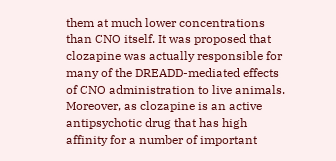them at much lower concentrations than CNO itself. It was proposed that clozapine was actually responsible for many of the DREADD-mediated effects of CNO administration to live animals. Moreover, as clozapine is an active antipsychotic drug that has high affinity for a number of important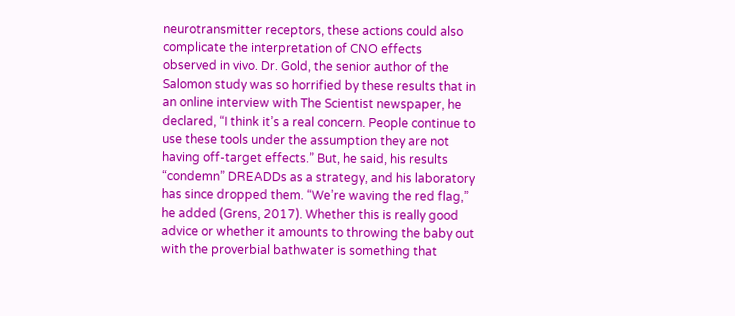neurotransmitter receptors, these actions could also complicate the interpretation of CNO effects observed in vivo. Dr. Gold, the senior author of the Salomon study was so horrified by these results that in an online interview with The Scientist newspaper, he declared, “I think it’s a real concern. People continue to use these tools under the assumption they are not having off-target effects.” But, he said, his results “condemn” DREADDs as a strategy, and his laboratory has since dropped them. “We’re waving the red flag,” he added (Grens, 2017). Whether this is really good advice or whether it amounts to throwing the baby out with the proverbial bathwater is something that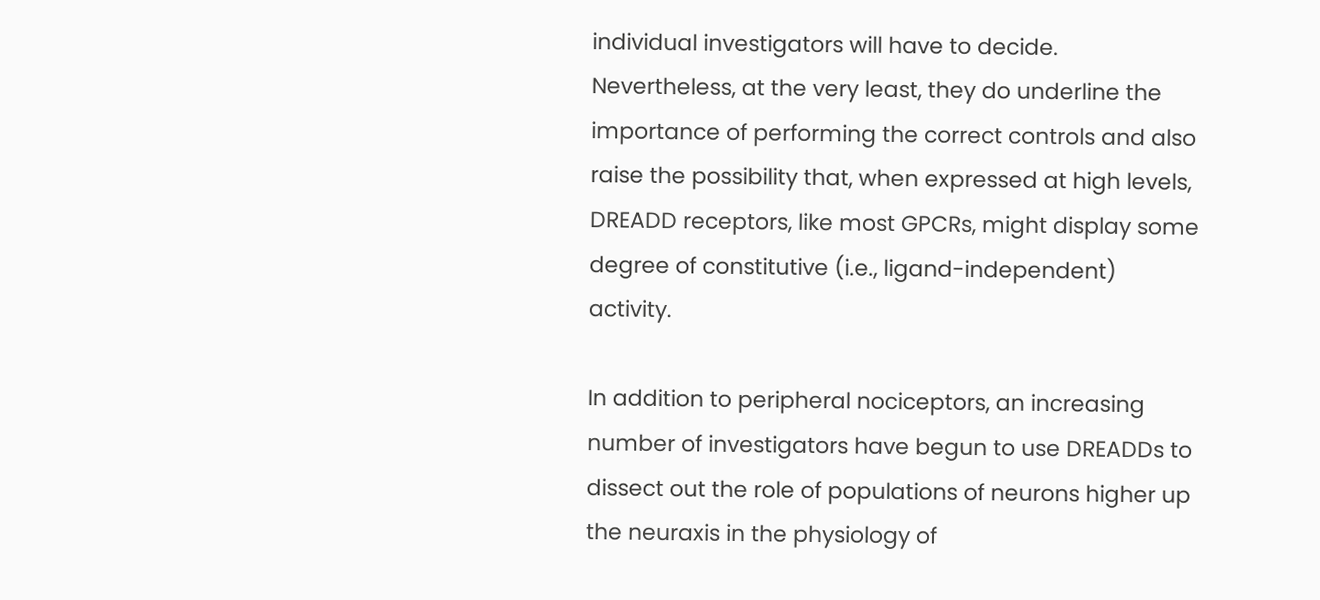individual investigators will have to decide. Nevertheless, at the very least, they do underline the importance of performing the correct controls and also raise the possibility that, when expressed at high levels, DREADD receptors, like most GPCRs, might display some degree of constitutive (i.e., ligand-independent) activity.

In addition to peripheral nociceptors, an increasing number of investigators have begun to use DREADDs to dissect out the role of populations of neurons higher up the neuraxis in the physiology of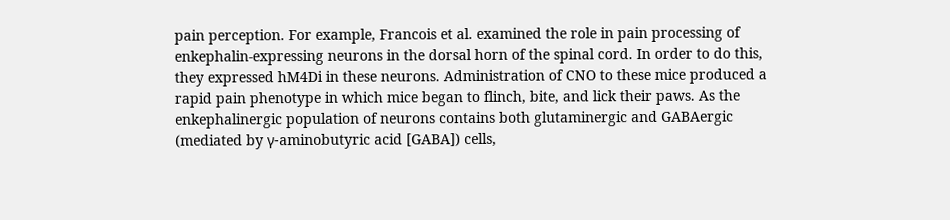pain perception. For example, Francois et al. examined the role in pain processing of enkephalin-expressing neurons in the dorsal horn of the spinal cord. In order to do this, they expressed hM4Di in these neurons. Administration of CNO to these mice produced a rapid pain phenotype in which mice began to flinch, bite, and lick their paws. As the enkephalinergic population of neurons contains both glutaminergic and GABAergic (mediated by γ-aminobutyric acid [GABA]) cells,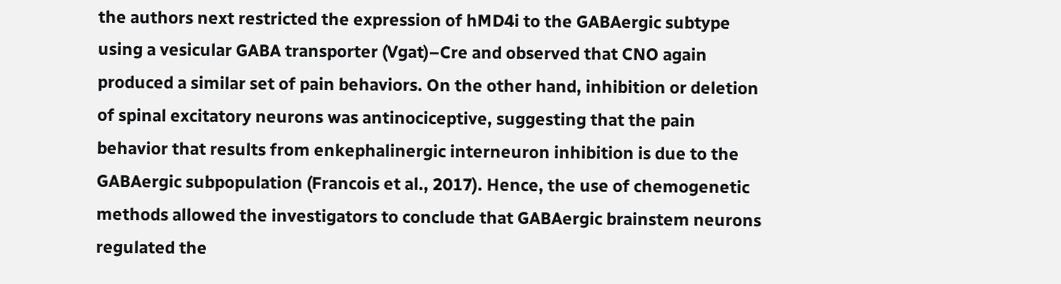the authors next restricted the expression of hMD4i to the GABAergic subtype using a vesicular GABA transporter (Vgat)–Cre and observed that CNO again produced a similar set of pain behaviors. On the other hand, inhibition or deletion of spinal excitatory neurons was antinociceptive, suggesting that the pain behavior that results from enkephalinergic interneuron inhibition is due to the GABAergic subpopulation (Francois et al., 2017). Hence, the use of chemogenetic methods allowed the investigators to conclude that GABAergic brainstem neurons regulated the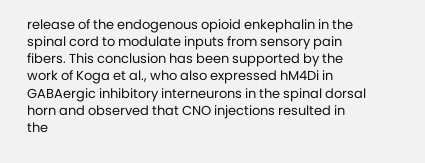release of the endogenous opioid enkephalin in the spinal cord to modulate inputs from sensory pain fibers. This conclusion has been supported by the work of Koga et al., who also expressed hM4Di in GABAergic inhibitory interneurons in the spinal dorsal horn and observed that CNO injections resulted in the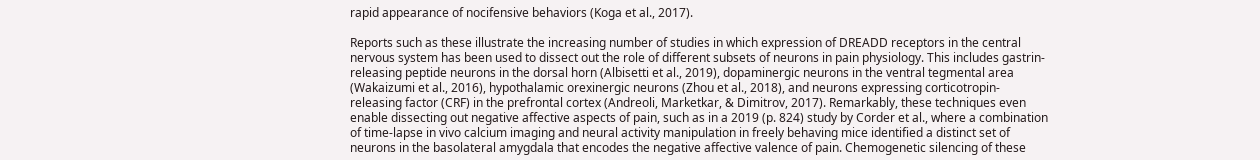rapid appearance of nocifensive behaviors (Koga et al., 2017).

Reports such as these illustrate the increasing number of studies in which expression of DREADD receptors in the central nervous system has been used to dissect out the role of different subsets of neurons in pain physiology. This includes gastrin-releasing peptide neurons in the dorsal horn (Albisetti et al., 2019), dopaminergic neurons in the ventral tegmental area (Wakaizumi et al., 2016), hypothalamic orexinergic neurons (Zhou et al., 2018), and neurons expressing corticotropin-releasing factor (CRF) in the prefrontal cortex (Andreoli, Marketkar, & Dimitrov, 2017). Remarkably, these techniques even enable dissecting out negative affective aspects of pain, such as in a 2019 (p. 824) study by Corder et al., where a combination of time-lapse in vivo calcium imaging and neural activity manipulation in freely behaving mice identified a distinct set of neurons in the basolateral amygdala that encodes the negative affective valence of pain. Chemogenetic silencing of these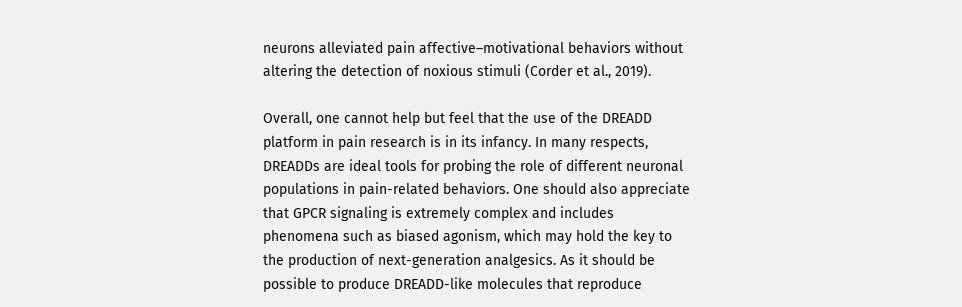neurons alleviated pain affective–motivational behaviors without altering the detection of noxious stimuli (Corder et al., 2019).

Overall, one cannot help but feel that the use of the DREADD platform in pain research is in its infancy. In many respects, DREADDs are ideal tools for probing the role of different neuronal populations in pain-related behaviors. One should also appreciate that GPCR signaling is extremely complex and includes phenomena such as biased agonism, which may hold the key to the production of next-generation analgesics. As it should be possible to produce DREADD-like molecules that reproduce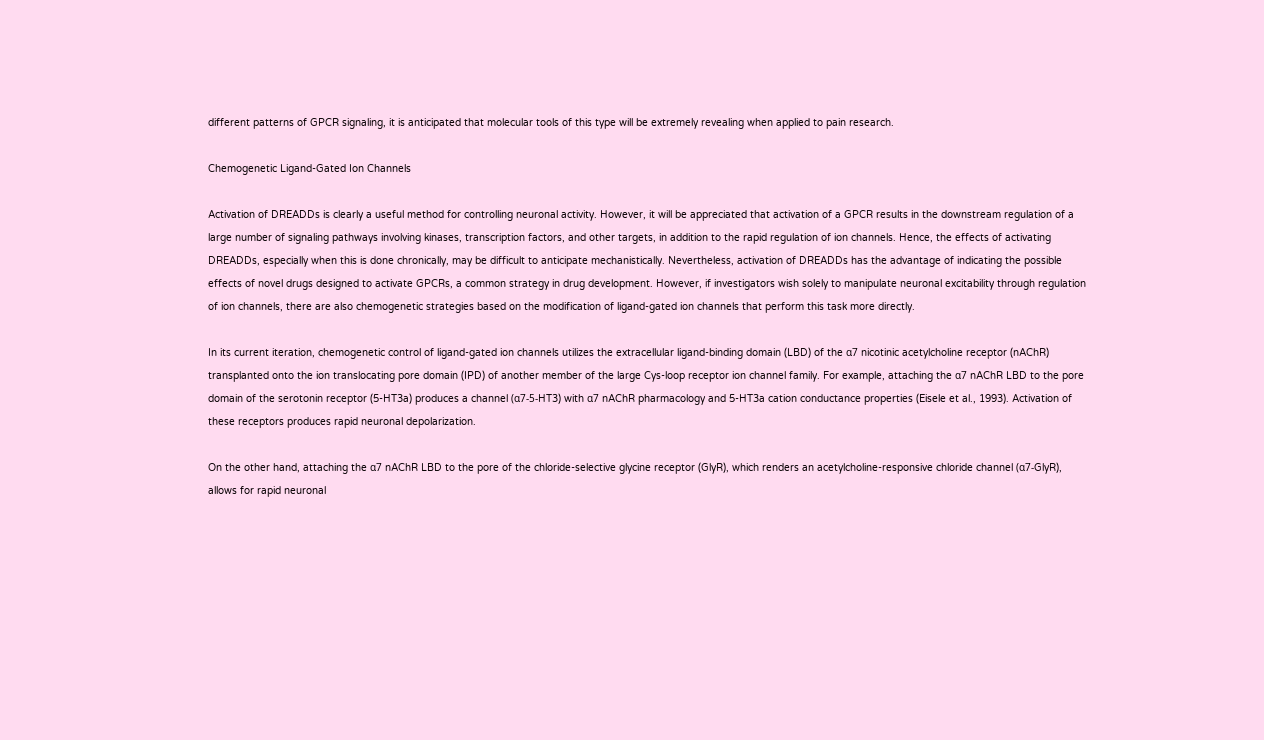different patterns of GPCR signaling, it is anticipated that molecular tools of this type will be extremely revealing when applied to pain research.

Chemogenetic Ligand-Gated Ion Channels

Activation of DREADDs is clearly a useful method for controlling neuronal activity. However, it will be appreciated that activation of a GPCR results in the downstream regulation of a large number of signaling pathways involving kinases, transcription factors, and other targets, in addition to the rapid regulation of ion channels. Hence, the effects of activating DREADDs, especially when this is done chronically, may be difficult to anticipate mechanistically. Nevertheless, activation of DREADDs has the advantage of indicating the possible effects of novel drugs designed to activate GPCRs, a common strategy in drug development. However, if investigators wish solely to manipulate neuronal excitability through regulation of ion channels, there are also chemogenetic strategies based on the modification of ligand-gated ion channels that perform this task more directly.

In its current iteration, chemogenetic control of ligand-gated ion channels utilizes the extracellular ligand-binding domain (LBD) of the α7 nicotinic acetylcholine receptor (nAChR) transplanted onto the ion translocating pore domain (IPD) of another member of the large Cys-loop receptor ion channel family. For example, attaching the α7 nAChR LBD to the pore domain of the serotonin receptor (5-HT3a) produces a channel (α7-5-HT3) with α7 nAChR pharmacology and 5-HT3a cation conductance properties (Eisele et al., 1993). Activation of these receptors produces rapid neuronal depolarization.

On the other hand, attaching the α7 nAChR LBD to the pore of the chloride-selective glycine receptor (GlyR), which renders an acetylcholine-responsive chloride channel (α7-GlyR), allows for rapid neuronal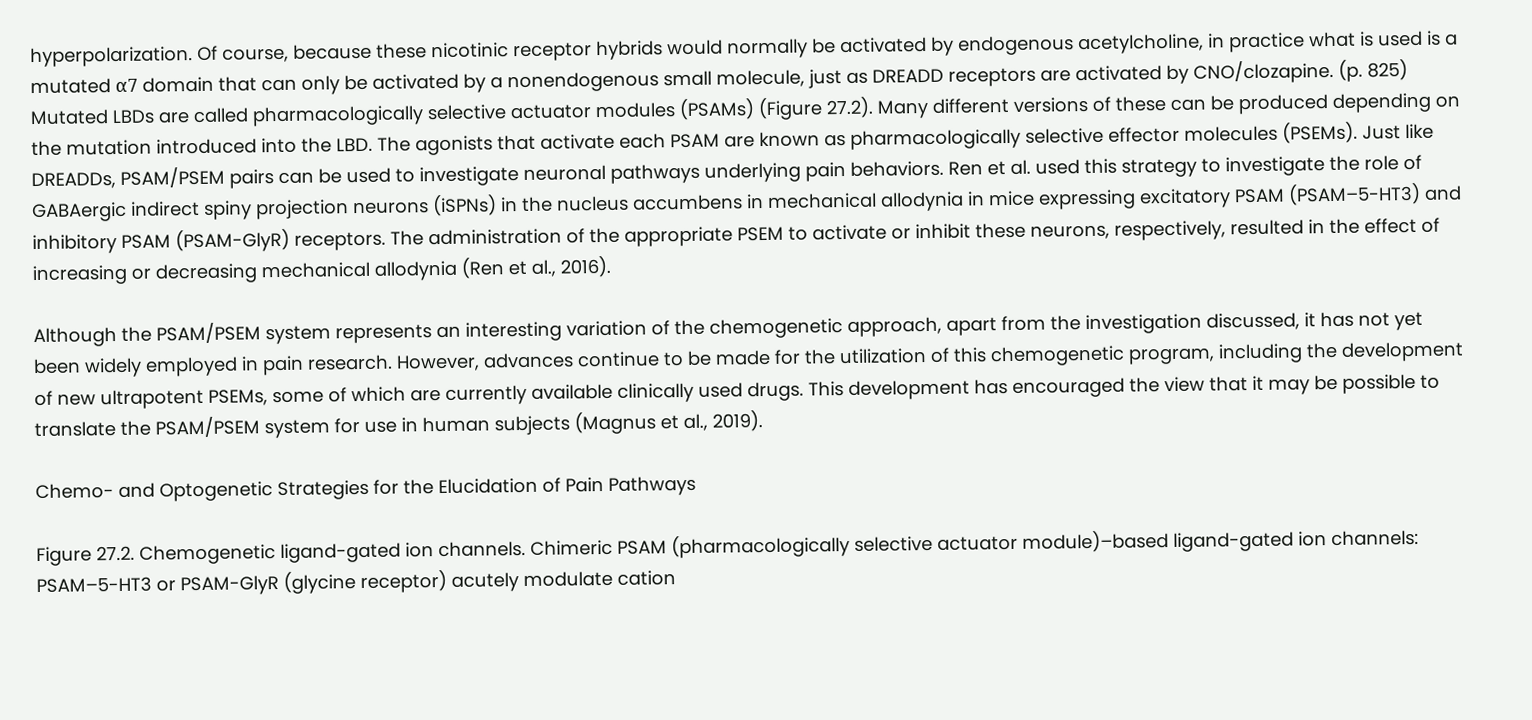hyperpolarization. Of course, because these nicotinic receptor hybrids would normally be activated by endogenous acetylcholine, in practice what is used is a mutated α7 domain that can only be activated by a nonendogenous small molecule, just as DREADD receptors are activated by CNO/clozapine. (p. 825) Mutated LBDs are called pharmacologically selective actuator modules (PSAMs) (Figure 27.2). Many different versions of these can be produced depending on the mutation introduced into the LBD. The agonists that activate each PSAM are known as pharmacologically selective effector molecules (PSEMs). Just like DREADDs, PSAM/PSEM pairs can be used to investigate neuronal pathways underlying pain behaviors. Ren et al. used this strategy to investigate the role of GABAergic indirect spiny projection neurons (iSPNs) in the nucleus accumbens in mechanical allodynia in mice expressing excitatory PSAM (PSAM–5-HT3) and inhibitory PSAM (PSAM-GlyR) receptors. The administration of the appropriate PSEM to activate or inhibit these neurons, respectively, resulted in the effect of increasing or decreasing mechanical allodynia (Ren et al., 2016).

Although the PSAM/PSEM system represents an interesting variation of the chemogenetic approach, apart from the investigation discussed, it has not yet been widely employed in pain research. However, advances continue to be made for the utilization of this chemogenetic program, including the development of new ultrapotent PSEMs, some of which are currently available clinically used drugs. This development has encouraged the view that it may be possible to translate the PSAM/PSEM system for use in human subjects (Magnus et al., 2019).

Chemo- and Optogenetic Strategies for the Elucidation of Pain Pathways

Figure 27.2. Chemogenetic ligand-gated ion channels. Chimeric PSAM (pharmacologically selective actuator module)–based ligand-gated ion channels: PSAM–5-HT3 or PSAM-GlyR (glycine receptor) acutely modulate cation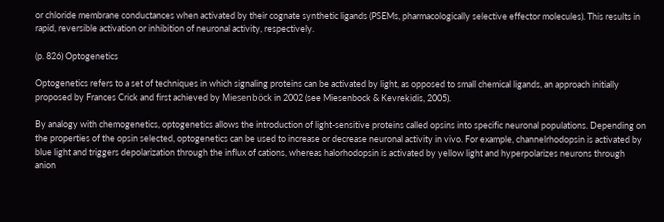or chloride membrane conductances when activated by their cognate synthetic ligands (PSEMs, pharmacologically selective effector molecules). This results in rapid, reversible activation or inhibition of neuronal activity, respectively.

(p. 826) Optogenetics

Optogenetics refers to a set of techniques in which signaling proteins can be activated by light, as opposed to small chemical ligands, an approach initially proposed by Frances Crick and first achieved by Miesenböck in 2002 (see Miesenbock & Kevrekidis, 2005).

By analogy with chemogenetics, optogenetics allows the introduction of light-sensitive proteins called opsins into specific neuronal populations. Depending on the properties of the opsin selected, optogenetics can be used to increase or decrease neuronal activity in vivo. For example, channelrhodopsin is activated by blue light and triggers depolarization through the influx of cations, whereas halorhodopsin is activated by yellow light and hyperpolarizes neurons through anion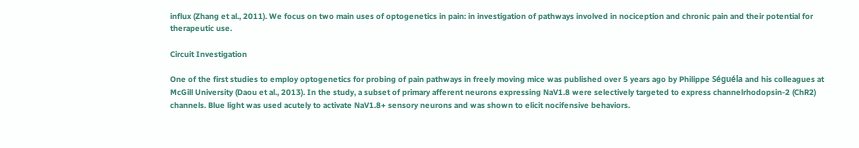influx (Zhang et al., 2011). We focus on two main uses of optogenetics in pain: in investigation of pathways involved in nociception and chronic pain and their potential for therapeutic use.

Circuit Investigation

One of the first studies to employ optogenetics for probing of pain pathways in freely moving mice was published over 5 years ago by Philippe Séguéla and his colleagues at McGill University (Daou et al., 2013). In the study, a subset of primary afferent neurons expressing NaV1.8 were selectively targeted to express channelrhodopsin-2 (ChR2) channels. Blue light was used acutely to activate NaV1.8+ sensory neurons and was shown to elicit nocifensive behaviors.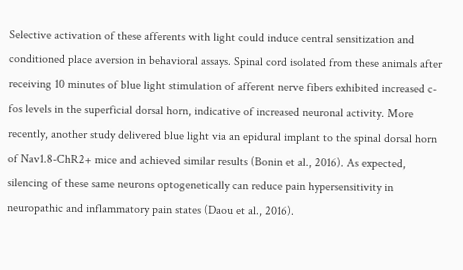Selective activation of these afferents with light could induce central sensitization and conditioned place aversion in behavioral assays. Spinal cord isolated from these animals after receiving 10 minutes of blue light stimulation of afferent nerve fibers exhibited increased c-fos levels in the superficial dorsal horn, indicative of increased neuronal activity. More recently, another study delivered blue light via an epidural implant to the spinal dorsal horn of Nav1.8-ChR2+ mice and achieved similar results (Bonin et al., 2016). As expected, silencing of these same neurons optogenetically can reduce pain hypersensitivity in neuropathic and inflammatory pain states (Daou et al., 2016).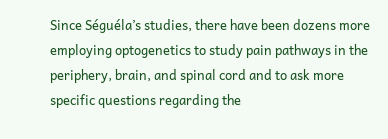Since Séguéla’s studies, there have been dozens more employing optogenetics to study pain pathways in the periphery, brain, and spinal cord and to ask more specific questions regarding the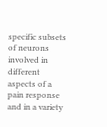specific subsets of neurons involved in different aspects of a pain response and in a variety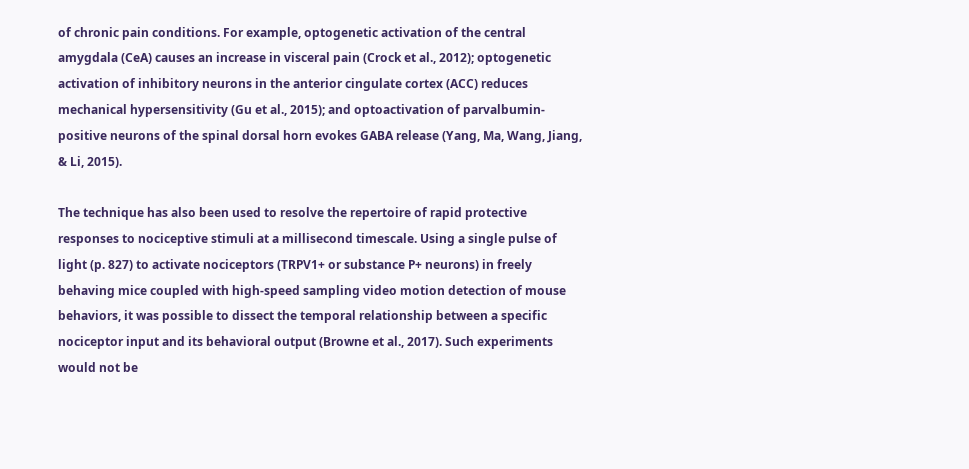of chronic pain conditions. For example, optogenetic activation of the central amygdala (CeA) causes an increase in visceral pain (Crock et al., 2012); optogenetic activation of inhibitory neurons in the anterior cingulate cortex (ACC) reduces mechanical hypersensitivity (Gu et al., 2015); and optoactivation of parvalbumin-positive neurons of the spinal dorsal horn evokes GABA release (Yang, Ma, Wang, Jiang, & Li, 2015).

The technique has also been used to resolve the repertoire of rapid protective responses to nociceptive stimuli at a millisecond timescale. Using a single pulse of light (p. 827) to activate nociceptors (TRPV1+ or substance P+ neurons) in freely behaving mice coupled with high-speed sampling video motion detection of mouse behaviors, it was possible to dissect the temporal relationship between a specific nociceptor input and its behavioral output (Browne et al., 2017). Such experiments would not be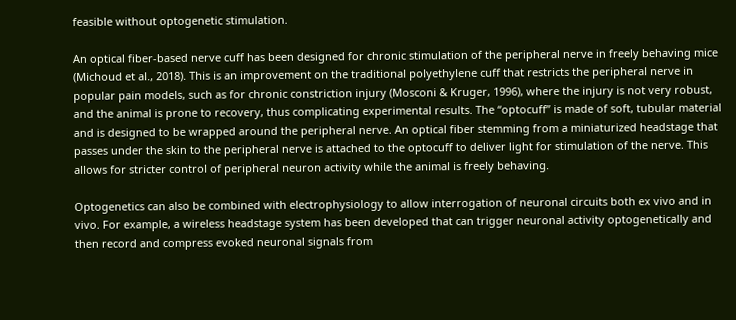feasible without optogenetic stimulation.

An optical fiber-based nerve cuff has been designed for chronic stimulation of the peripheral nerve in freely behaving mice (Michoud et al., 2018). This is an improvement on the traditional polyethylene cuff that restricts the peripheral nerve in popular pain models, such as for chronic constriction injury (Mosconi & Kruger, 1996), where the injury is not very robust, and the animal is prone to recovery, thus complicating experimental results. The “optocuff” is made of soft, tubular material and is designed to be wrapped around the peripheral nerve. An optical fiber stemming from a miniaturized headstage that passes under the skin to the peripheral nerve is attached to the optocuff to deliver light for stimulation of the nerve. This allows for stricter control of peripheral neuron activity while the animal is freely behaving.

Optogenetics can also be combined with electrophysiology to allow interrogation of neuronal circuits both ex vivo and in vivo. For example, a wireless headstage system has been developed that can trigger neuronal activity optogenetically and then record and compress evoked neuronal signals from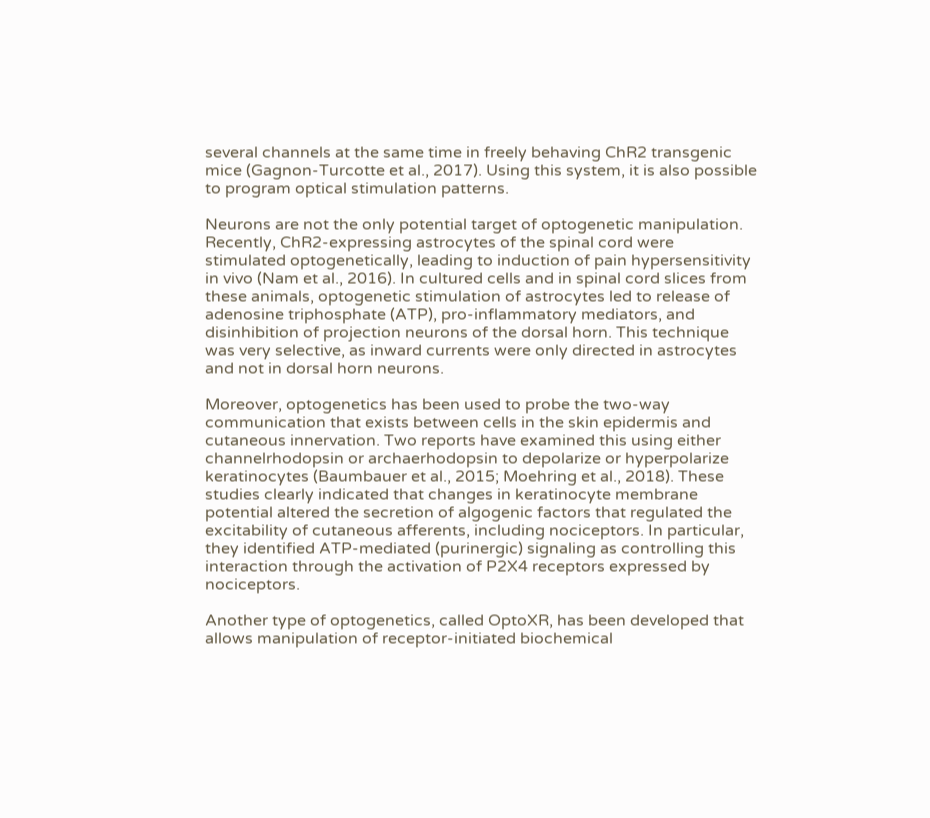several channels at the same time in freely behaving ChR2 transgenic mice (Gagnon-Turcotte et al., 2017). Using this system, it is also possible to program optical stimulation patterns.

Neurons are not the only potential target of optogenetic manipulation. Recently, ChR2-expressing astrocytes of the spinal cord were stimulated optogenetically, leading to induction of pain hypersensitivity in vivo (Nam et al., 2016). In cultured cells and in spinal cord slices from these animals, optogenetic stimulation of astrocytes led to release of adenosine triphosphate (ATP), pro-inflammatory mediators, and disinhibition of projection neurons of the dorsal horn. This technique was very selective, as inward currents were only directed in astrocytes and not in dorsal horn neurons.

Moreover, optogenetics has been used to probe the two-way communication that exists between cells in the skin epidermis and cutaneous innervation. Two reports have examined this using either channelrhodopsin or archaerhodopsin to depolarize or hyperpolarize keratinocytes (Baumbauer et al., 2015; Moehring et al., 2018). These studies clearly indicated that changes in keratinocyte membrane potential altered the secretion of algogenic factors that regulated the excitability of cutaneous afferents, including nociceptors. In particular, they identified ATP-mediated (purinergic) signaling as controlling this interaction through the activation of P2X4 receptors expressed by nociceptors.

Another type of optogenetics, called OptoXR, has been developed that allows manipulation of receptor-initiated biochemical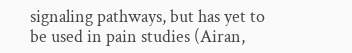signaling pathways, but has yet to be used in pain studies (Airan,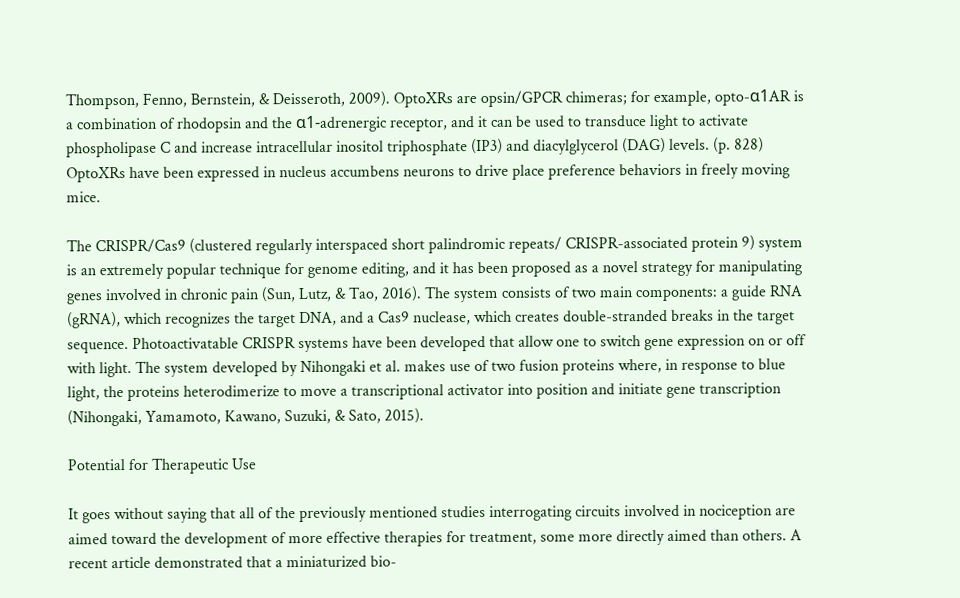Thompson, Fenno, Bernstein, & Deisseroth, 2009). OptoXRs are opsin/GPCR chimeras; for example, opto-α1AR is a combination of rhodopsin and the α1-adrenergic receptor, and it can be used to transduce light to activate phospholipase C and increase intracellular inositol triphosphate (IP3) and diacylglycerol (DAG) levels. (p. 828) OptoXRs have been expressed in nucleus accumbens neurons to drive place preference behaviors in freely moving mice.

The CRISPR/Cas9 (clustered regularly interspaced short palindromic repeats/ CRISPR-associated protein 9) system is an extremely popular technique for genome editing, and it has been proposed as a novel strategy for manipulating genes involved in chronic pain (Sun, Lutz, & Tao, 2016). The system consists of two main components: a guide RNA (gRNA), which recognizes the target DNA, and a Cas9 nuclease, which creates double-stranded breaks in the target sequence. Photoactivatable CRISPR systems have been developed that allow one to switch gene expression on or off with light. The system developed by Nihongaki et al. makes use of two fusion proteins where, in response to blue light, the proteins heterodimerize to move a transcriptional activator into position and initiate gene transcription (Nihongaki, Yamamoto, Kawano, Suzuki, & Sato, 2015).

Potential for Therapeutic Use

It goes without saying that all of the previously mentioned studies interrogating circuits involved in nociception are aimed toward the development of more effective therapies for treatment, some more directly aimed than others. A recent article demonstrated that a miniaturized bio-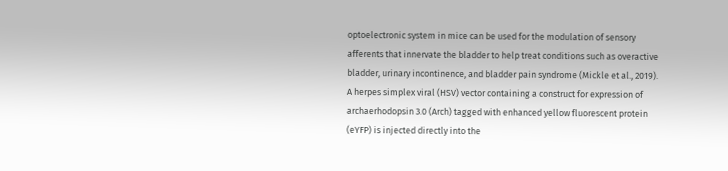optoelectronic system in mice can be used for the modulation of sensory afferents that innervate the bladder to help treat conditions such as overactive bladder, urinary incontinence, and bladder pain syndrome (Mickle et al., 2019). A herpes simplex viral (HSV) vector containing a construct for expression of archaerhodopsin 3.0 (Arch) tagged with enhanced yellow fluorescent protein (eYFP) is injected directly into the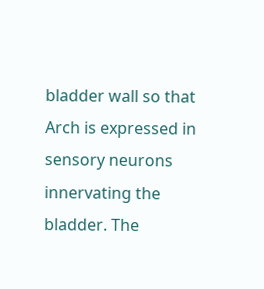bladder wall so that Arch is expressed in sensory neurons innervating the bladder. The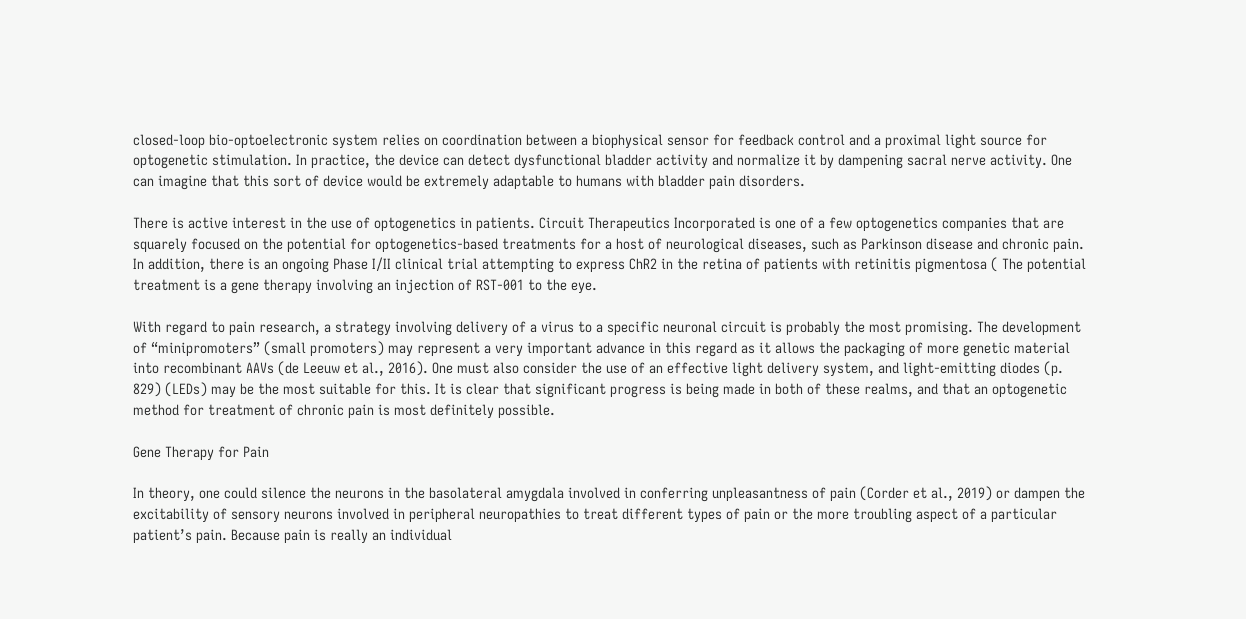closed-loop bio-optoelectronic system relies on coordination between a biophysical sensor for feedback control and a proximal light source for optogenetic stimulation. In practice, the device can detect dysfunctional bladder activity and normalize it by dampening sacral nerve activity. One can imagine that this sort of device would be extremely adaptable to humans with bladder pain disorders.

There is active interest in the use of optogenetics in patients. Circuit Therapeutics Incorporated is one of a few optogenetics companies that are squarely focused on the potential for optogenetics-based treatments for a host of neurological diseases, such as Parkinson disease and chronic pain. In addition, there is an ongoing Phase I/II clinical trial attempting to express ChR2 in the retina of patients with retinitis pigmentosa ( The potential treatment is a gene therapy involving an injection of RST-001 to the eye.

With regard to pain research, a strategy involving delivery of a virus to a specific neuronal circuit is probably the most promising. The development of “minipromoters” (small promoters) may represent a very important advance in this regard as it allows the packaging of more genetic material into recombinant AAVs (de Leeuw et al., 2016). One must also consider the use of an effective light delivery system, and light-emitting diodes (p. 829) (LEDs) may be the most suitable for this. It is clear that significant progress is being made in both of these realms, and that an optogenetic method for treatment of chronic pain is most definitely possible.

Gene Therapy for Pain

In theory, one could silence the neurons in the basolateral amygdala involved in conferring unpleasantness of pain (Corder et al., 2019) or dampen the excitability of sensory neurons involved in peripheral neuropathies to treat different types of pain or the more troubling aspect of a particular patient’s pain. Because pain is really an individual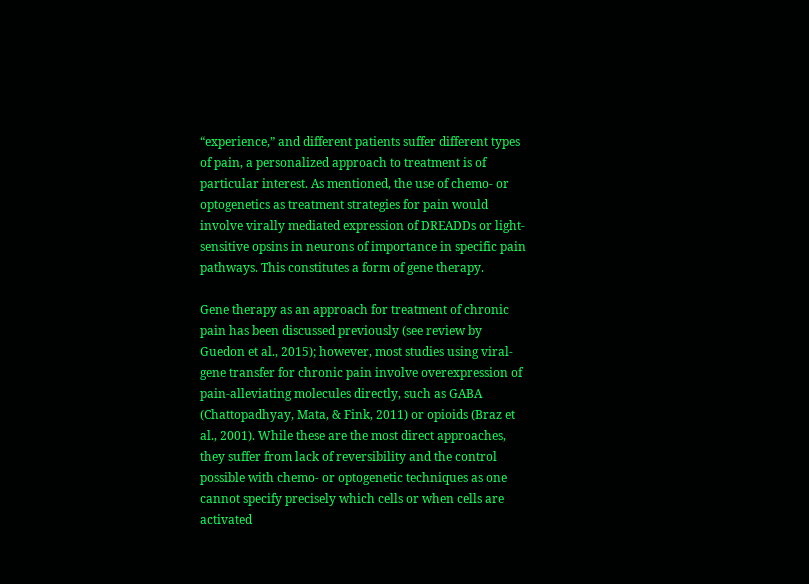“experience,” and different patients suffer different types of pain, a personalized approach to treatment is of particular interest. As mentioned, the use of chemo- or optogenetics as treatment strategies for pain would involve virally mediated expression of DREADDs or light-sensitive opsins in neurons of importance in specific pain pathways. This constitutes a form of gene therapy.

Gene therapy as an approach for treatment of chronic pain has been discussed previously (see review by Guedon et al., 2015); however, most studies using viral-gene transfer for chronic pain involve overexpression of pain-alleviating molecules directly, such as GABA (Chattopadhyay, Mata, & Fink, 2011) or opioids (Braz et al., 2001). While these are the most direct approaches, they suffer from lack of reversibility and the control possible with chemo- or optogenetic techniques as one cannot specify precisely which cells or when cells are activated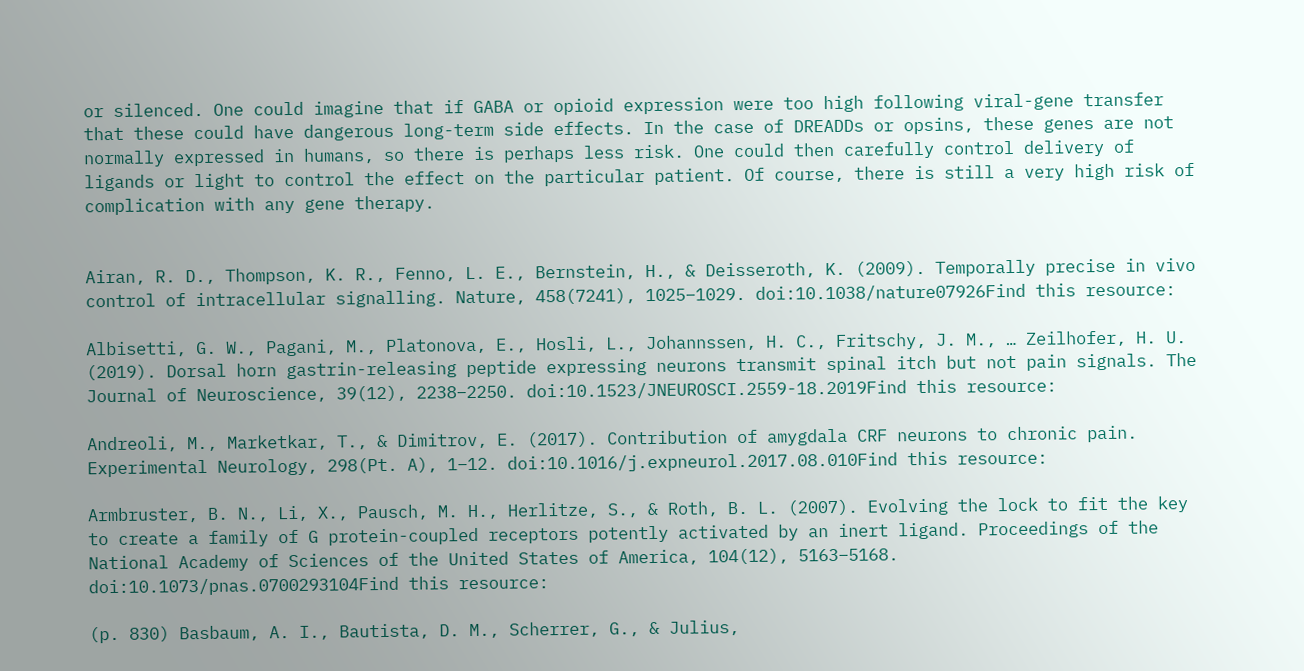or silenced. One could imagine that if GABA or opioid expression were too high following viral-gene transfer that these could have dangerous long-term side effects. In the case of DREADDs or opsins, these genes are not normally expressed in humans, so there is perhaps less risk. One could then carefully control delivery of ligands or light to control the effect on the particular patient. Of course, there is still a very high risk of complication with any gene therapy.


Airan, R. D., Thompson, K. R., Fenno, L. E., Bernstein, H., & Deisseroth, K. (2009). Temporally precise in vivo control of intracellular signalling. Nature, 458(7241), 1025–1029. doi:10.1038/nature07926Find this resource:

Albisetti, G. W., Pagani, M., Platonova, E., Hosli, L., Johannssen, H. C., Fritschy, J. M., … Zeilhofer, H. U. (2019). Dorsal horn gastrin-releasing peptide expressing neurons transmit spinal itch but not pain signals. The Journal of Neuroscience, 39(12), 2238–2250. doi:10.1523/JNEUROSCI.2559-18.2019Find this resource:

Andreoli, M., Marketkar, T., & Dimitrov, E. (2017). Contribution of amygdala CRF neurons to chronic pain. Experimental Neurology, 298(Pt. A), 1–12. doi:10.1016/j.expneurol.2017.08.010Find this resource:

Armbruster, B. N., Li, X., Pausch, M. H., Herlitze, S., & Roth, B. L. (2007). Evolving the lock to fit the key to create a family of G protein-coupled receptors potently activated by an inert ligand. Proceedings of the National Academy of Sciences of the United States of America, 104(12), 5163–5168. doi:10.1073/pnas.0700293104Find this resource:

(p. 830) Basbaum, A. I., Bautista, D. M., Scherrer, G., & Julius,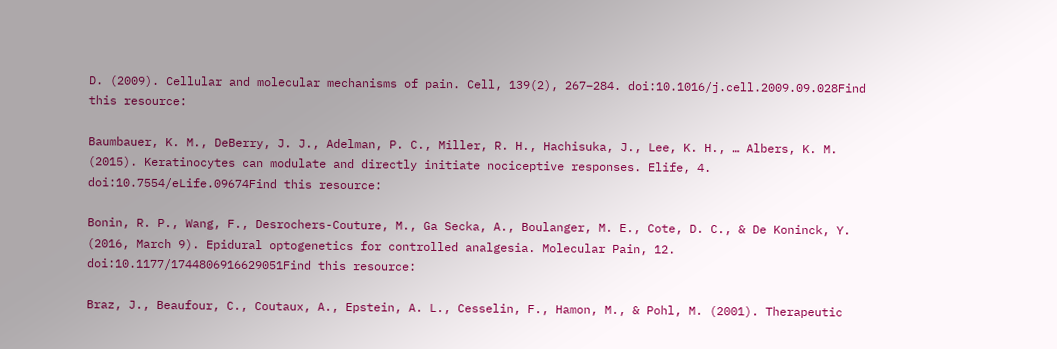D. (2009). Cellular and molecular mechanisms of pain. Cell, 139(2), 267–284. doi:10.1016/j.cell.2009.09.028Find this resource:

Baumbauer, K. M., DeBerry, J. J., Adelman, P. C., Miller, R. H., Hachisuka, J., Lee, K. H., … Albers, K. M. (2015). Keratinocytes can modulate and directly initiate nociceptive responses. Elife, 4. doi:10.7554/eLife.09674Find this resource:

Bonin, R. P., Wang, F., Desrochers-Couture, M., Ga Secka, A., Boulanger, M. E., Cote, D. C., & De Koninck, Y. (2016, March 9). Epidural optogenetics for controlled analgesia. Molecular Pain, 12. doi:10.1177/1744806916629051Find this resource:

Braz, J., Beaufour, C., Coutaux, A., Epstein, A. L., Cesselin, F., Hamon, M., & Pohl, M. (2001). Therapeutic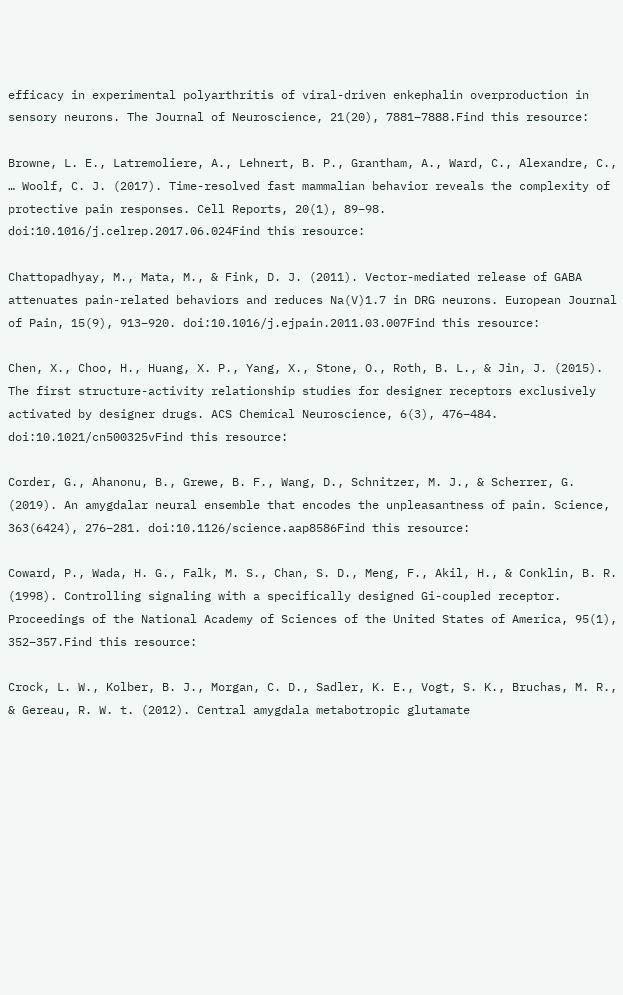efficacy in experimental polyarthritis of viral-driven enkephalin overproduction in sensory neurons. The Journal of Neuroscience, 21(20), 7881–7888.Find this resource:

Browne, L. E., Latremoliere, A., Lehnert, B. P., Grantham, A., Ward, C., Alexandre, C., … Woolf, C. J. (2017). Time-resolved fast mammalian behavior reveals the complexity of protective pain responses. Cell Reports, 20(1), 89–98. doi:10.1016/j.celrep.2017.06.024Find this resource:

Chattopadhyay, M., Mata, M., & Fink, D. J. (2011). Vector-mediated release of GABA attenuates pain-related behaviors and reduces Na(V)1.7 in DRG neurons. European Journal of Pain, 15(9), 913–920. doi:10.1016/j.ejpain.2011.03.007Find this resource:

Chen, X., Choo, H., Huang, X. P., Yang, X., Stone, O., Roth, B. L., & Jin, J. (2015). The first structure-activity relationship studies for designer receptors exclusively activated by designer drugs. ACS Chemical Neuroscience, 6(3), 476–484. doi:10.1021/cn500325vFind this resource:

Corder, G., Ahanonu, B., Grewe, B. F., Wang, D., Schnitzer, M. J., & Scherrer, G. (2019). An amygdalar neural ensemble that encodes the unpleasantness of pain. Science, 363(6424), 276–281. doi:10.1126/science.aap8586Find this resource:

Coward, P., Wada, H. G., Falk, M. S., Chan, S. D., Meng, F., Akil, H., & Conklin, B. R. (1998). Controlling signaling with a specifically designed Gi-coupled receptor. Proceedings of the National Academy of Sciences of the United States of America, 95(1), 352–357.Find this resource:

Crock, L. W., Kolber, B. J., Morgan, C. D., Sadler, K. E., Vogt, S. K., Bruchas, M. R., & Gereau, R. W. t. (2012). Central amygdala metabotropic glutamate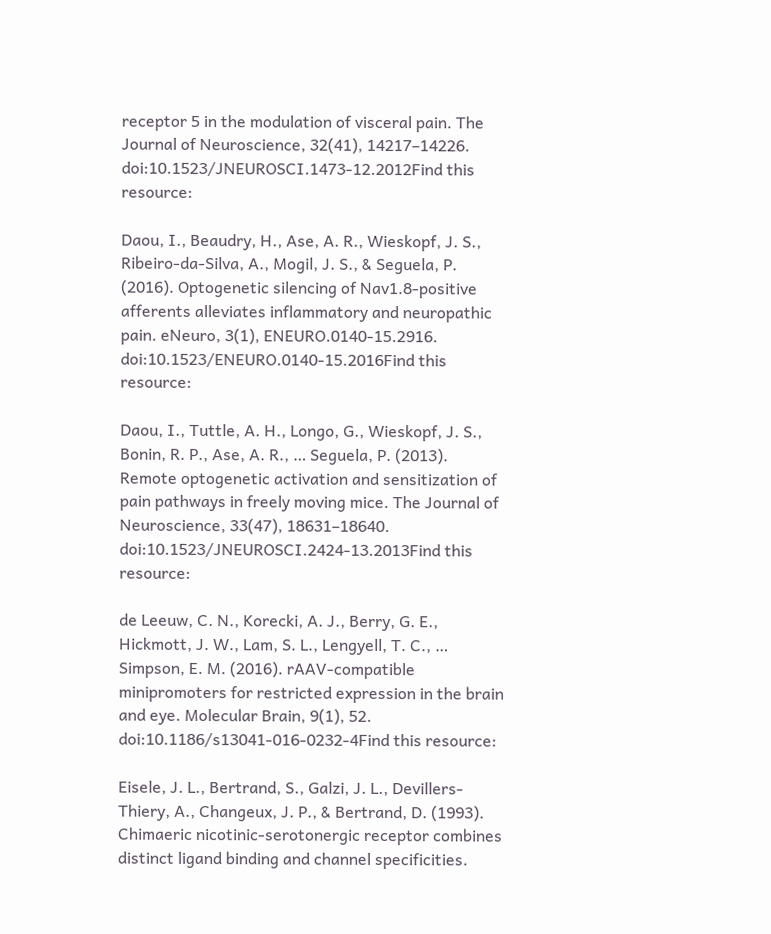receptor 5 in the modulation of visceral pain. The Journal of Neuroscience, 32(41), 14217–14226. doi:10.1523/JNEUROSCI.1473-12.2012Find this resource:

Daou, I., Beaudry, H., Ase, A. R., Wieskopf, J. S., Ribeiro-da-Silva, A., Mogil, J. S., & Seguela, P. (2016). Optogenetic silencing of Nav1.8-positive afferents alleviates inflammatory and neuropathic pain. eNeuro, 3(1), ENEURO.0140-15.2916. doi:10.1523/ENEURO.0140-15.2016Find this resource:

Daou, I., Tuttle, A. H., Longo, G., Wieskopf, J. S., Bonin, R. P., Ase, A. R., … Seguela, P. (2013). Remote optogenetic activation and sensitization of pain pathways in freely moving mice. The Journal of Neuroscience, 33(47), 18631–18640. doi:10.1523/JNEUROSCI.2424-13.2013Find this resource:

de Leeuw, C. N., Korecki, A. J., Berry, G. E., Hickmott, J. W., Lam, S. L., Lengyell, T. C., … Simpson, E. M. (2016). rAAV-compatible minipromoters for restricted expression in the brain and eye. Molecular Brain, 9(1), 52. doi:10.1186/s13041-016-0232-4Find this resource:

Eisele, J. L., Bertrand, S., Galzi, J. L., Devillers-Thiery, A., Changeux, J. P., & Bertrand, D. (1993). Chimaeric nicotinic-serotonergic receptor combines distinct ligand binding and channel specificities.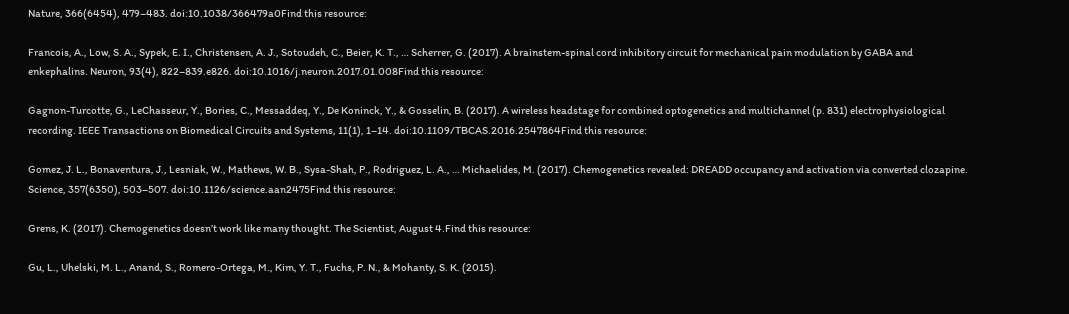Nature, 366(6454), 479–483. doi:10.1038/366479a0Find this resource:

Francois, A., Low, S. A., Sypek, E. I., Christensen, A. J., Sotoudeh, C., Beier, K. T., … Scherrer, G. (2017). A brainstem-spinal cord inhibitory circuit for mechanical pain modulation by GABA and enkephalins. Neuron, 93(4), 822–839.e826. doi:10.1016/j.neuron.2017.01.008Find this resource:

Gagnon-Turcotte, G., LeChasseur, Y., Bories, C., Messaddeq, Y., De Koninck, Y., & Gosselin, B. (2017). A wireless headstage for combined optogenetics and multichannel (p. 831) electrophysiological recording. IEEE Transactions on Biomedical Circuits and Systems, 11(1), 1–14. doi:10.1109/TBCAS.2016.2547864Find this resource:

Gomez, J. L., Bonaventura, J., Lesniak, W., Mathews, W. B., Sysa-Shah, P., Rodriguez, L. A., … Michaelides, M. (2017). Chemogenetics revealed: DREADD occupancy and activation via converted clozapine. Science, 357(6350), 503–507. doi:10.1126/science.aan2475Find this resource:

Grens, K. (2017). Chemogenetics doesn’t work like many thought. The Scientist, August 4.Find this resource:

Gu, L., Uhelski, M. L., Anand, S., Romero-Ortega, M., Kim, Y. T., Fuchs, P. N., & Mohanty, S. K. (2015).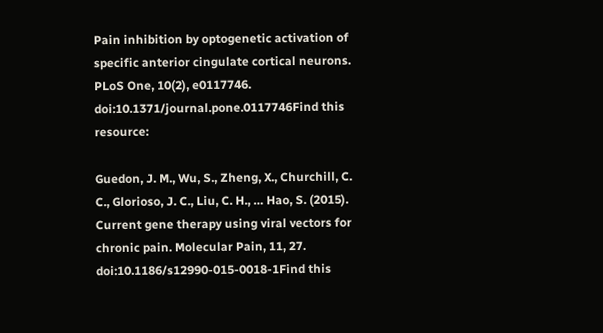Pain inhibition by optogenetic activation of specific anterior cingulate cortical neurons. PLoS One, 10(2), e0117746. doi:10.1371/journal.pone.0117746Find this resource:

Guedon, J. M., Wu, S., Zheng, X., Churchill, C. C., Glorioso, J. C., Liu, C. H., … Hao, S. (2015). Current gene therapy using viral vectors for chronic pain. Molecular Pain, 11, 27. doi:10.1186/s12990-015-0018-1Find this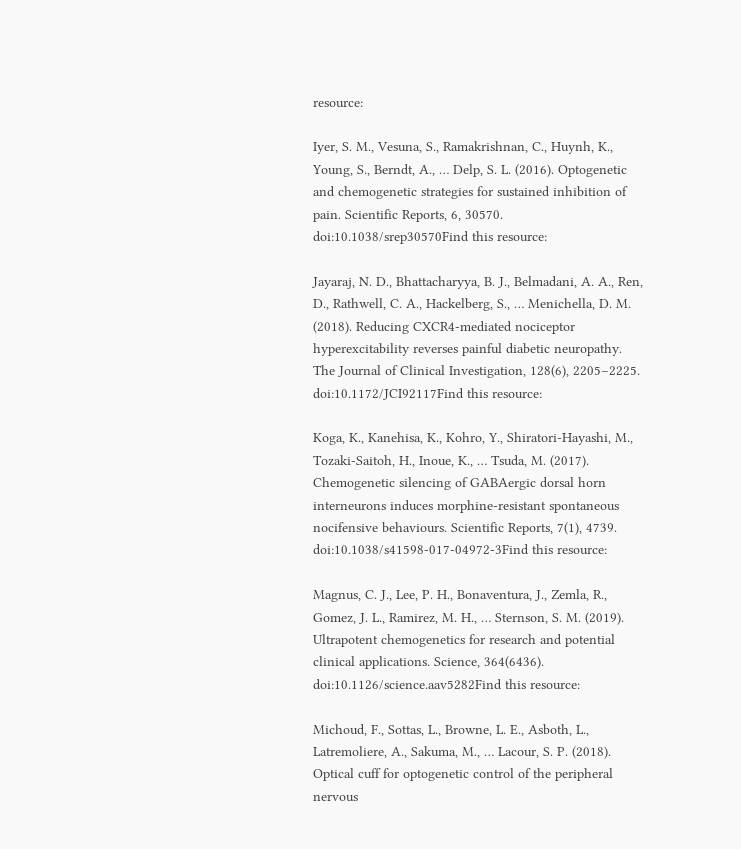resource:

Iyer, S. M., Vesuna, S., Ramakrishnan, C., Huynh, K., Young, S., Berndt, A., … Delp, S. L. (2016). Optogenetic and chemogenetic strategies for sustained inhibition of pain. Scientific Reports, 6, 30570. doi:10.1038/srep30570Find this resource:

Jayaraj, N. D., Bhattacharyya, B. J., Belmadani, A. A., Ren, D., Rathwell, C. A., Hackelberg, S., … Menichella, D. M. (2018). Reducing CXCR4-mediated nociceptor hyperexcitability reverses painful diabetic neuropathy. The Journal of Clinical Investigation, 128(6), 2205–2225. doi:10.1172/JCI92117Find this resource:

Koga, K., Kanehisa, K., Kohro, Y., Shiratori-Hayashi, M., Tozaki-Saitoh, H., Inoue, K., … Tsuda, M. (2017). Chemogenetic silencing of GABAergic dorsal horn interneurons induces morphine-resistant spontaneous nocifensive behaviours. Scientific Reports, 7(1), 4739. doi:10.1038/s41598-017-04972-3Find this resource:

Magnus, C. J., Lee, P. H., Bonaventura, J., Zemla, R., Gomez, J. L., Ramirez, M. H., … Sternson, S. M. (2019). Ultrapotent chemogenetics for research and potential clinical applications. Science, 364(6436). doi:10.1126/science.aav5282Find this resource:

Michoud, F., Sottas, L., Browne, L. E., Asboth, L., Latremoliere, A., Sakuma, M., … Lacour, S. P. (2018). Optical cuff for optogenetic control of the peripheral nervous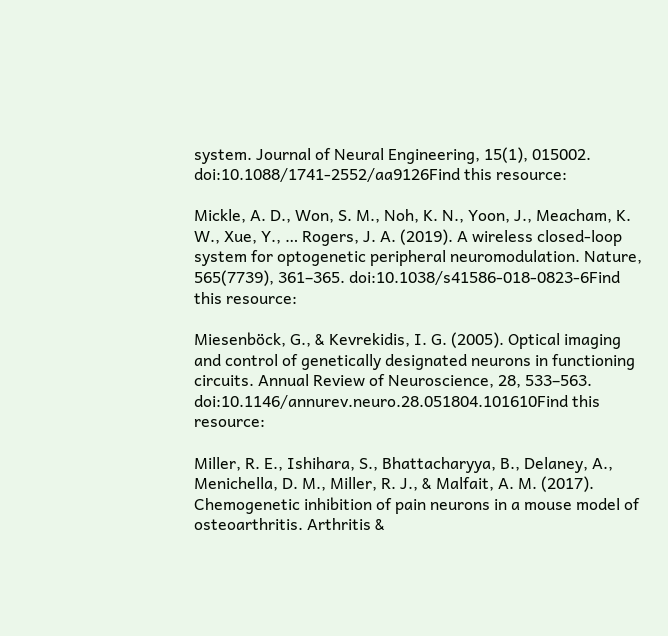system. Journal of Neural Engineering, 15(1), 015002. doi:10.1088/1741-2552/aa9126Find this resource:

Mickle, A. D., Won, S. M., Noh, K. N., Yoon, J., Meacham, K. W., Xue, Y., … Rogers, J. A. (2019). A wireless closed-loop system for optogenetic peripheral neuromodulation. Nature, 565(7739), 361–365. doi:10.1038/s41586-018-0823-6Find this resource:

Miesenböck, G., & Kevrekidis, I. G. (2005). Optical imaging and control of genetically designated neurons in functioning circuits. Annual Review of Neuroscience, 28, 533–563. doi:10.1146/annurev.neuro.28.051804.101610Find this resource:

Miller, R. E., Ishihara, S., Bhattacharyya, B., Delaney, A., Menichella, D. M., Miller, R. J., & Malfait, A. M. (2017). Chemogenetic inhibition of pain neurons in a mouse model of osteoarthritis. Arthritis &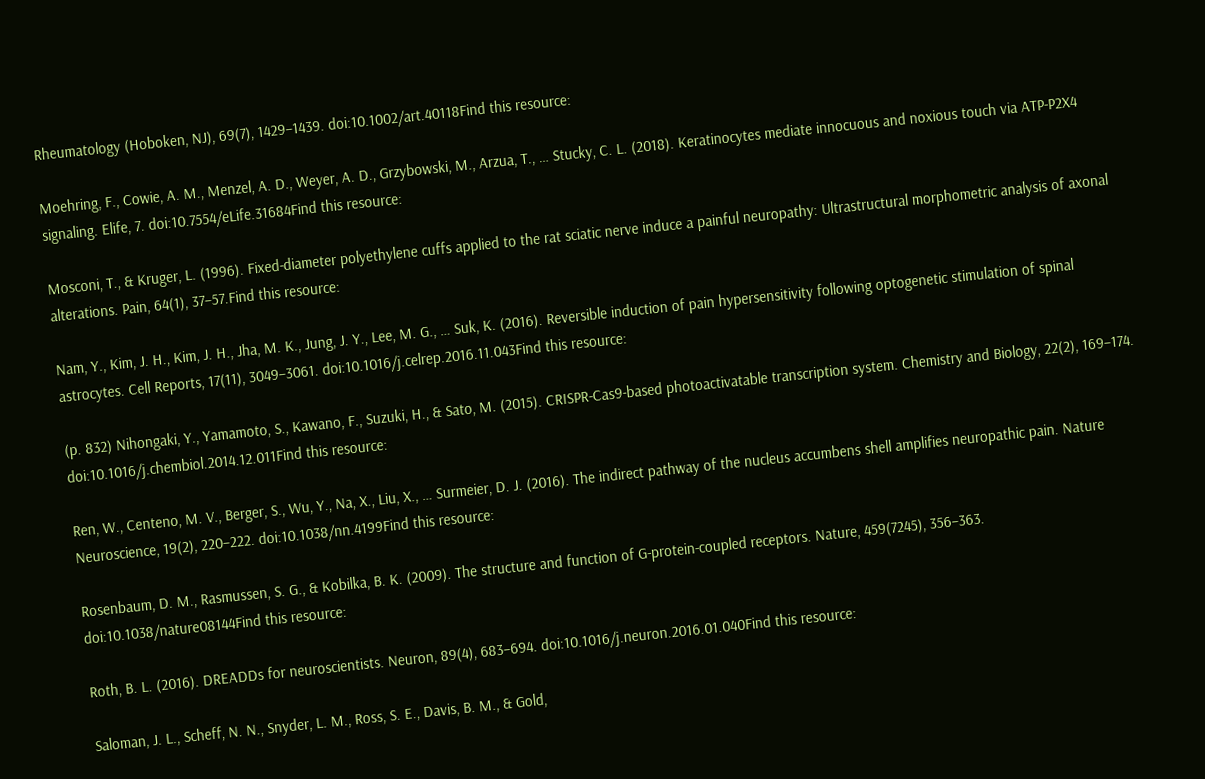Rheumatology (Hoboken, NJ), 69(7), 1429–1439. doi:10.1002/art.40118Find this resource:

Moehring, F., Cowie, A. M., Menzel, A. D., Weyer, A. D., Grzybowski, M., Arzua, T., … Stucky, C. L. (2018). Keratinocytes mediate innocuous and noxious touch via ATP-P2X4 signaling. Elife, 7. doi:10.7554/eLife.31684Find this resource:

Mosconi, T., & Kruger, L. (1996). Fixed-diameter polyethylene cuffs applied to the rat sciatic nerve induce a painful neuropathy: Ultrastructural morphometric analysis of axonal alterations. Pain, 64(1), 37–57.Find this resource:

Nam, Y., Kim, J. H., Kim, J. H., Jha, M. K., Jung, J. Y., Lee, M. G., … Suk, K. (2016). Reversible induction of pain hypersensitivity following optogenetic stimulation of spinal astrocytes. Cell Reports, 17(11), 3049–3061. doi:10.1016/j.celrep.2016.11.043Find this resource:

(p. 832) Nihongaki, Y., Yamamoto, S., Kawano, F., Suzuki, H., & Sato, M. (2015). CRISPR-Cas9-based photoactivatable transcription system. Chemistry and Biology, 22(2), 169–174. doi:10.1016/j.chembiol.2014.12.011Find this resource:

Ren, W., Centeno, M. V., Berger, S., Wu, Y., Na, X., Liu, X., … Surmeier, D. J. (2016). The indirect pathway of the nucleus accumbens shell amplifies neuropathic pain. Nature Neuroscience, 19(2), 220–222. doi:10.1038/nn.4199Find this resource:

Rosenbaum, D. M., Rasmussen, S. G., & Kobilka, B. K. (2009). The structure and function of G-protein-coupled receptors. Nature, 459(7245), 356–363. doi:10.1038/nature08144Find this resource:

Roth, B. L. (2016). DREADDs for neuroscientists. Neuron, 89(4), 683–694. doi:10.1016/j.neuron.2016.01.040Find this resource:

Saloman, J. L., Scheff, N. N., Snyder, L. M., Ross, S. E., Davis, B. M., & Gold,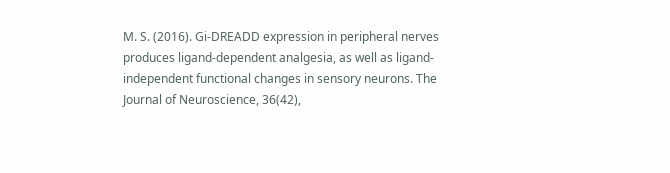M. S. (2016). Gi-DREADD expression in peripheral nerves produces ligand-dependent analgesia, as well as ligand-independent functional changes in sensory neurons. The Journal of Neuroscience, 36(42),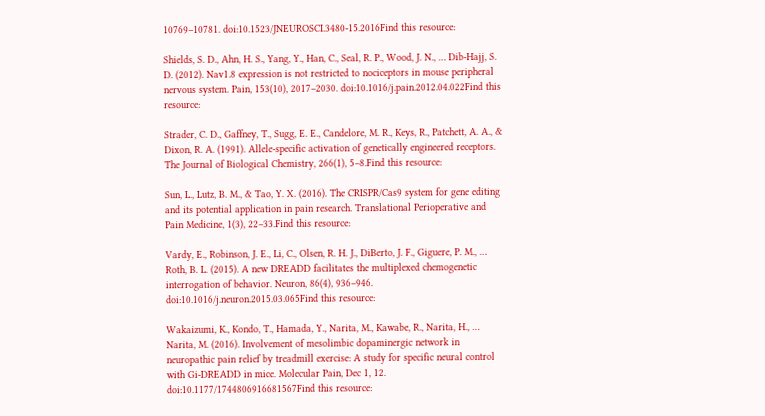10769–10781. doi:10.1523/JNEUROSCI.3480-15.2016Find this resource:

Shields, S. D., Ahn, H. S., Yang, Y., Han, C., Seal, R. P., Wood, J. N., … Dib-Hajj, S. D. (2012). Nav1.8 expression is not restricted to nociceptors in mouse peripheral nervous system. Pain, 153(10), 2017–2030. doi:10.1016/j.pain.2012.04.022Find this resource:

Strader, C. D., Gaffney, T., Sugg, E. E., Candelore, M. R., Keys, R., Patchett, A. A., & Dixon, R. A. (1991). Allele-specific activation of genetically engineered receptors. The Journal of Biological Chemistry, 266(1), 5–8.Find this resource:

Sun, L., Lutz, B. M., & Tao, Y. X. (2016). The CRISPR/Cas9 system for gene editing and its potential application in pain research. Translational Perioperative and Pain Medicine, 1(3), 22–33.Find this resource:

Vardy, E., Robinson, J. E., Li, C., Olsen, R. H. J., DiBerto, J. F., Giguere, P. M., … Roth, B. L. (2015). A new DREADD facilitates the multiplexed chemogenetic interrogation of behavior. Neuron, 86(4), 936–946. doi:10.1016/j.neuron.2015.03.065Find this resource:

Wakaizumi, K., Kondo, T., Hamada, Y., Narita, M., Kawabe, R., Narita, H., … Narita, M. (2016). Involvement of mesolimbic dopaminergic network in neuropathic pain relief by treadmill exercise: A study for specific neural control with Gi-DREADD in mice. Molecular Pain, Dec 1, 12. doi:10.1177/1744806916681567Find this resource: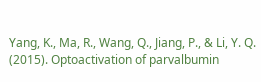Yang, K., Ma, R., Wang, Q., Jiang, P., & Li, Y. Q. (2015). Optoactivation of parvalbumin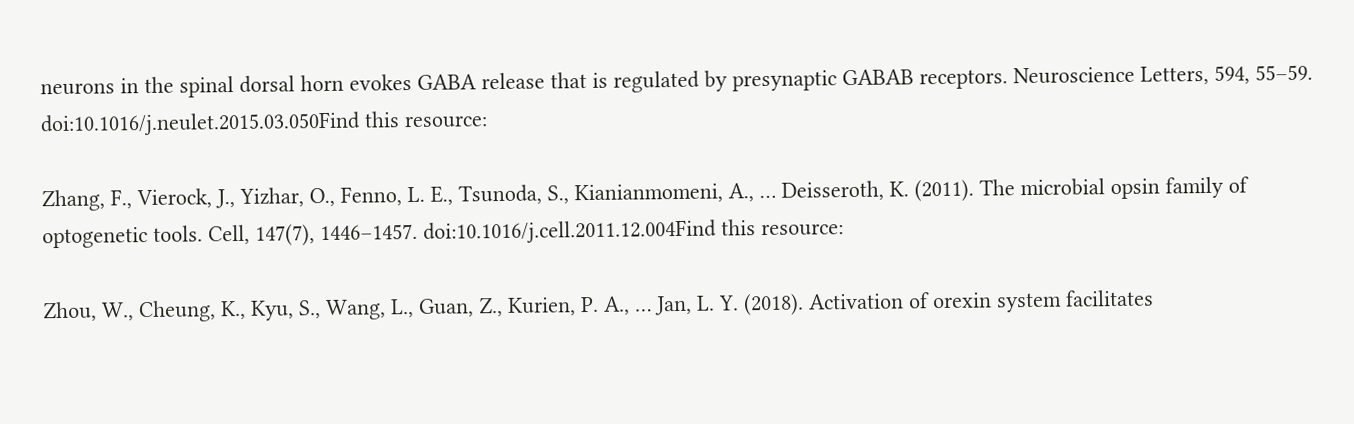neurons in the spinal dorsal horn evokes GABA release that is regulated by presynaptic GABAB receptors. Neuroscience Letters, 594, 55–59. doi:10.1016/j.neulet.2015.03.050Find this resource:

Zhang, F., Vierock, J., Yizhar, O., Fenno, L. E., Tsunoda, S., Kianianmomeni, A., … Deisseroth, K. (2011). The microbial opsin family of optogenetic tools. Cell, 147(7), 1446–1457. doi:10.1016/j.cell.2011.12.004Find this resource:

Zhou, W., Cheung, K., Kyu, S., Wang, L., Guan, Z., Kurien, P. A., … Jan, L. Y. (2018). Activation of orexin system facilitates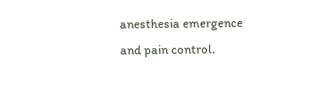anesthesia emergence and pain control.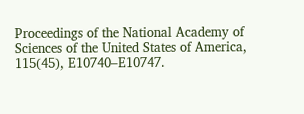Proceedings of the National Academy of Sciences of the United States of America, 115(45), E10740–E10747.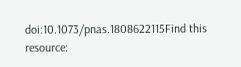doi:10.1073/pnas.1808622115Find this resource: